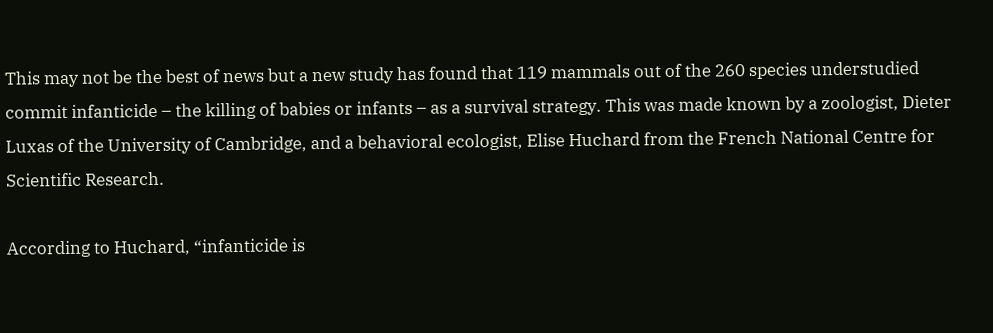This may not be the best of news but a new study has found that 119 mammals out of the 260 species understudied commit infanticide – the killing of babies or infants – as a survival strategy. This was made known by a zoologist, Dieter Luxas of the University of Cambridge, and a behavioral ecologist, Elise Huchard from the French National Centre for Scientific Research.

According to Huchard, “infanticide is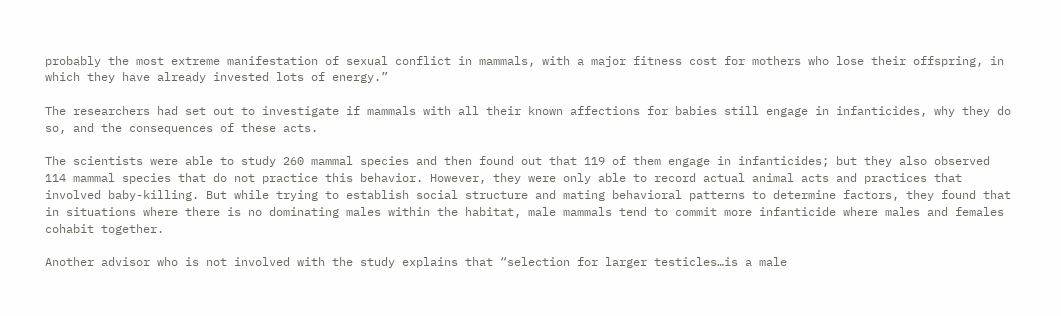probably the most extreme manifestation of sexual conflict in mammals, with a major fitness cost for mothers who lose their offspring, in which they have already invested lots of energy.”

The researchers had set out to investigate if mammals with all their known affections for babies still engage in infanticides, why they do so, and the consequences of these acts.

The scientists were able to study 260 mammal species and then found out that 119 of them engage in infanticides; but they also observed 114 mammal species that do not practice this behavior. However, they were only able to record actual animal acts and practices that involved baby-killing. But while trying to establish social structure and mating behavioral patterns to determine factors, they found that in situations where there is no dominating males within the habitat, male mammals tend to commit more infanticide where males and females cohabit together.

Another advisor who is not involved with the study explains that “selection for larger testicles…is a male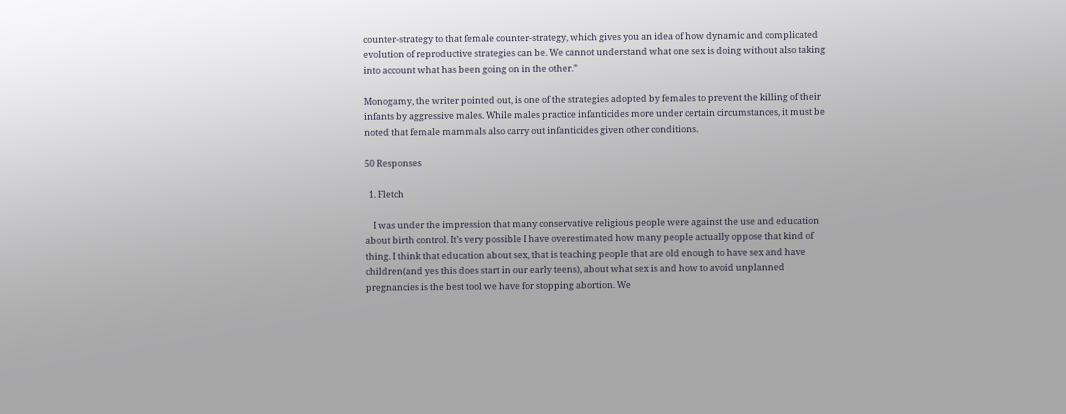counter-strategy to that female counter-strategy, which gives you an idea of how dynamic and complicated evolution of reproductive strategies can be. We cannot understand what one sex is doing without also taking into account what has been going on in the other.”

Monogamy, the writer pointed out, is one of the strategies adopted by females to prevent the killing of their infants by aggressive males. While males practice infanticides more under certain circumstances, it must be noted that female mammals also carry out infanticides given other conditions.

50 Responses

  1. Fletch

    I was under the impression that many conservative religious people were against the use and education about birth control. It’s very possible I have overestimated how many people actually oppose that kind of thing. I think that education about sex, that is teaching people that are old enough to have sex and have children(and yes this does start in our early teens), about what sex is and how to avoid unplanned pregnancies is the best tool we have for stopping abortion. We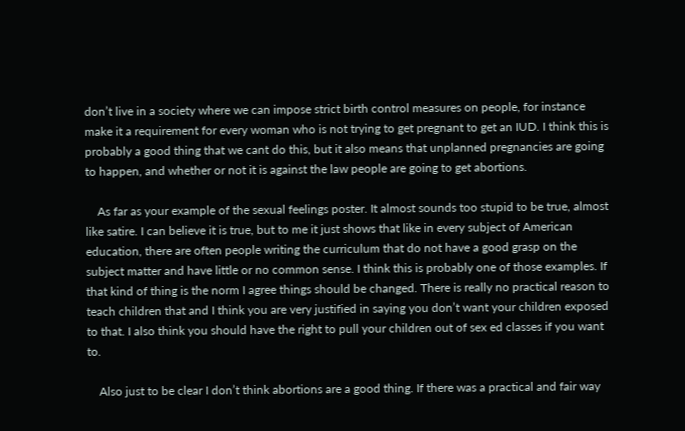don’t live in a society where we can impose strict birth control measures on people, for instance make it a requirement for every woman who is not trying to get pregnant to get an IUD. I think this is probably a good thing that we cant do this, but it also means that unplanned pregnancies are going to happen, and whether or not it is against the law people are going to get abortions.

    As far as your example of the sexual feelings poster. It almost sounds too stupid to be true, almost like satire. I can believe it is true, but to me it just shows that like in every subject of American education, there are often people writing the curriculum that do not have a good grasp on the subject matter and have little or no common sense. I think this is probably one of those examples. If that kind of thing is the norm I agree things should be changed. There is really no practical reason to teach children that and I think you are very justified in saying you don’t want your children exposed to that. I also think you should have the right to pull your children out of sex ed classes if you want to.

    Also just to be clear I don’t think abortions are a good thing. If there was a practical and fair way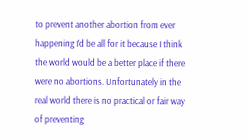to prevent another abortion from ever happening I’d be all for it because I think the world would be a better place if there were no abortions. Unfortunately in the real world there is no practical or fair way of preventing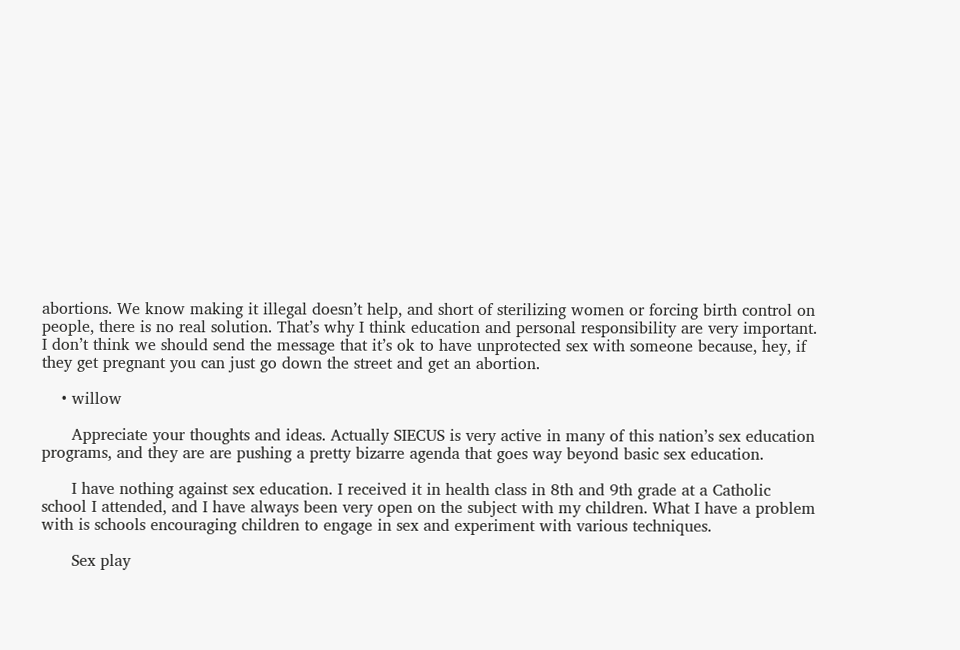abortions. We know making it illegal doesn’t help, and short of sterilizing women or forcing birth control on people, there is no real solution. That’s why I think education and personal responsibility are very important. I don’t think we should send the message that it’s ok to have unprotected sex with someone because, hey, if they get pregnant you can just go down the street and get an abortion.

    • willow

      Appreciate your thoughts and ideas. Actually SIECUS is very active in many of this nation’s sex education programs, and they are are pushing a pretty bizarre agenda that goes way beyond basic sex education.

      I have nothing against sex education. I received it in health class in 8th and 9th grade at a Catholic school I attended, and I have always been very open on the subject with my children. What I have a problem with is schools encouraging children to engage in sex and experiment with various techniques.

      Sex play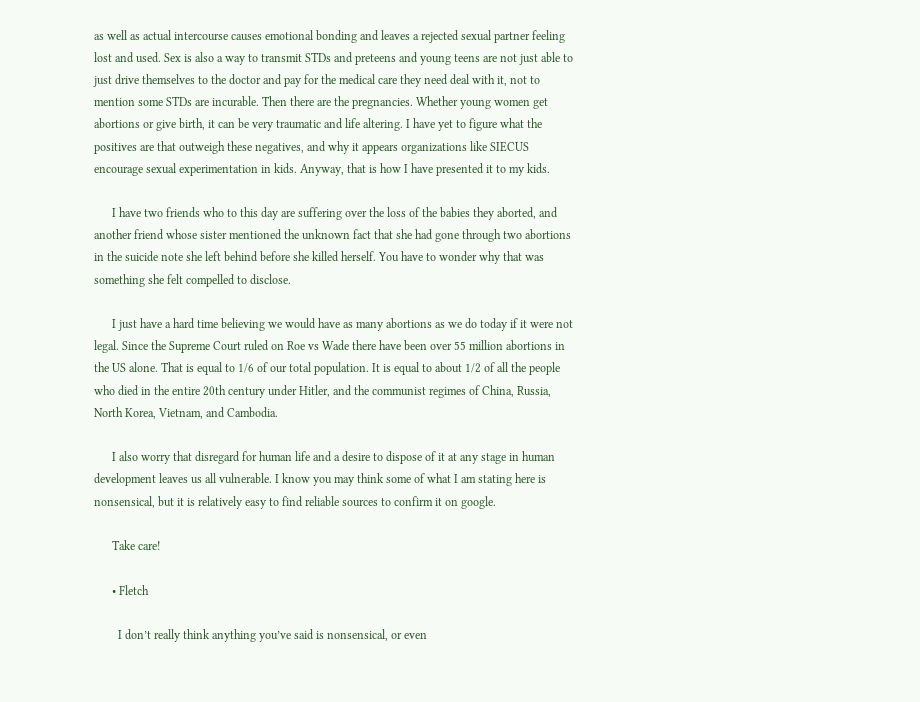as well as actual intercourse causes emotional bonding and leaves a rejected sexual partner feeling lost and used. Sex is also a way to transmit STDs and preteens and young teens are not just able to just drive themselves to the doctor and pay for the medical care they need deal with it, not to mention some STDs are incurable. Then there are the pregnancies. Whether young women get abortions or give birth, it can be very traumatic and life altering. I have yet to figure what the positives are that outweigh these negatives, and why it appears organizations like SIECUS encourage sexual experimentation in kids. Anyway, that is how I have presented it to my kids.

      I have two friends who to this day are suffering over the loss of the babies they aborted, and another friend whose sister mentioned the unknown fact that she had gone through two abortions in the suicide note she left behind before she killed herself. You have to wonder why that was something she felt compelled to disclose.

      I just have a hard time believing we would have as many abortions as we do today if it were not legal. Since the Supreme Court ruled on Roe vs Wade there have been over 55 million abortions in the US alone. That is equal to 1/6 of our total population. It is equal to about 1/2 of all the people who died in the entire 20th century under Hitler, and the communist regimes of China, Russia, North Korea, Vietnam, and Cambodia.

      I also worry that disregard for human life and a desire to dispose of it at any stage in human development leaves us all vulnerable. I know you may think some of what I am stating here is nonsensical, but it is relatively easy to find reliable sources to confirm it on google.

      Take care!

      • Fletch

        I don’t really think anything you’ve said is nonsensical, or even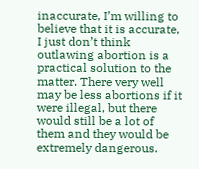inaccurate, I’m willing to believe that it is accurate, I just don’t think outlawing abortion is a practical solution to the matter. There very well may be less abortions if it were illegal, but there would still be a lot of them and they would be extremely dangerous.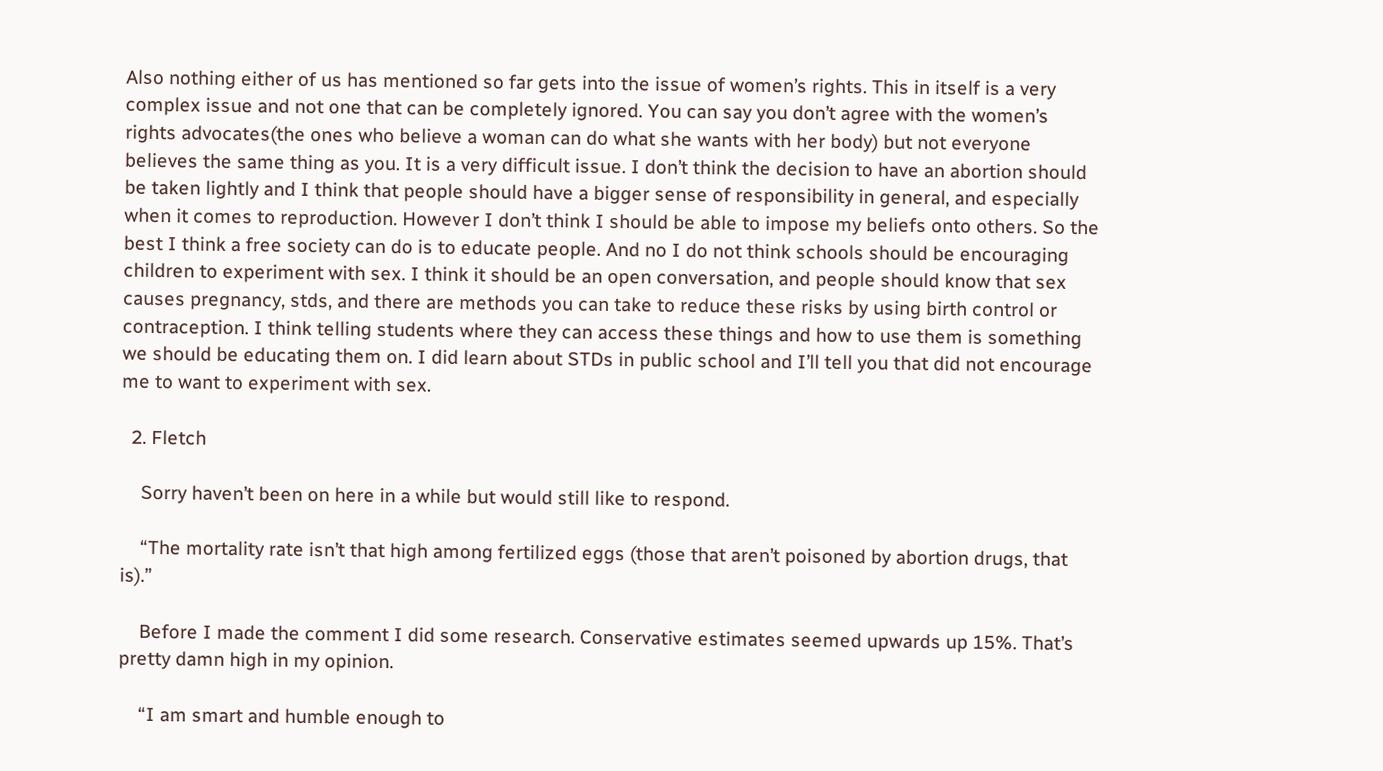Also nothing either of us has mentioned so far gets into the issue of women’s rights. This in itself is a very complex issue and not one that can be completely ignored. You can say you don’t agree with the women’s rights advocates(the ones who believe a woman can do what she wants with her body) but not everyone believes the same thing as you. It is a very difficult issue. I don’t think the decision to have an abortion should be taken lightly and I think that people should have a bigger sense of responsibility in general, and especially when it comes to reproduction. However I don’t think I should be able to impose my beliefs onto others. So the best I think a free society can do is to educate people. And no I do not think schools should be encouraging children to experiment with sex. I think it should be an open conversation, and people should know that sex causes pregnancy, stds, and there are methods you can take to reduce these risks by using birth control or contraception. I think telling students where they can access these things and how to use them is something we should be educating them on. I did learn about STDs in public school and I’ll tell you that did not encourage me to want to experiment with sex.

  2. Fletch

    Sorry haven’t been on here in a while but would still like to respond.

    “The mortality rate isn’t that high among fertilized eggs (those that aren’t poisoned by abortion drugs, that is).”

    Before I made the comment I did some research. Conservative estimates seemed upwards up 15%. That’s pretty damn high in my opinion.

    “I am smart and humble enough to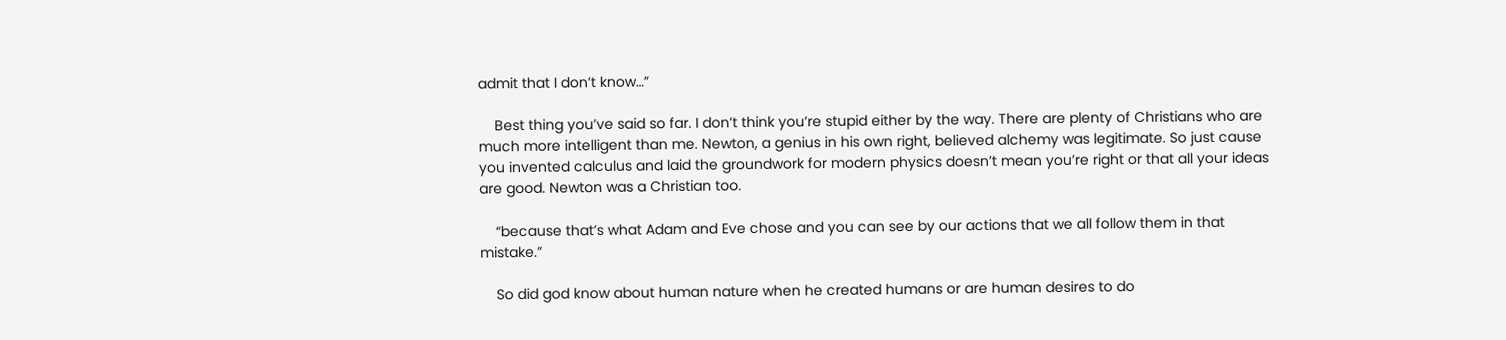admit that I don’t know…”

    Best thing you’ve said so far. I don’t think you’re stupid either by the way. There are plenty of Christians who are much more intelligent than me. Newton, a genius in his own right, believed alchemy was legitimate. So just cause you invented calculus and laid the groundwork for modern physics doesn’t mean you’re right or that all your ideas are good. Newton was a Christian too.

    “because that’s what Adam and Eve chose and you can see by our actions that we all follow them in that mistake.”

    So did god know about human nature when he created humans or are human desires to do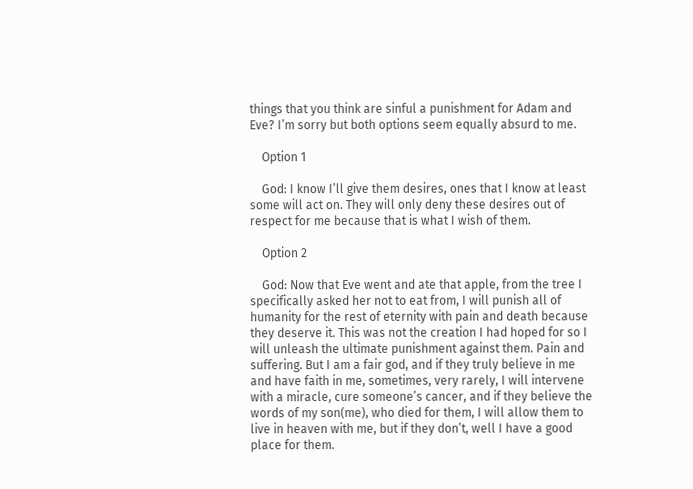things that you think are sinful a punishment for Adam and Eve? I’m sorry but both options seem equally absurd to me.

    Option 1

    God: I know I’ll give them desires, ones that I know at least some will act on. They will only deny these desires out of respect for me because that is what I wish of them.

    Option 2

    God: Now that Eve went and ate that apple, from the tree I specifically asked her not to eat from, I will punish all of humanity for the rest of eternity with pain and death because they deserve it. This was not the creation I had hoped for so I will unleash the ultimate punishment against them. Pain and suffering. But I am a fair god, and if they truly believe in me and have faith in me, sometimes, very rarely, I will intervene with a miracle, cure someone’s cancer, and if they believe the words of my son(me), who died for them, I will allow them to live in heaven with me, but if they don’t, well I have a good place for them.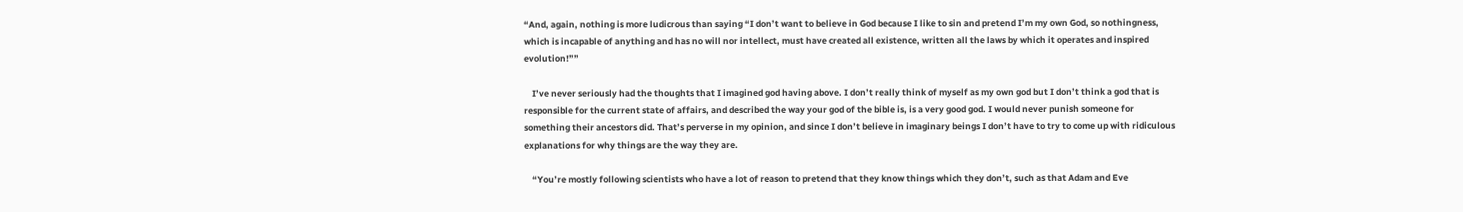“And, again, nothing is more ludicrous than saying “I don’t want to believe in God because I like to sin and pretend I’m my own God, so nothingness, which is incapable of anything and has no will nor intellect, must have created all existence, written all the laws by which it operates and inspired evolution!””

    I’ve never seriously had the thoughts that I imagined god having above. I don’t really think of myself as my own god but I don’t think a god that is responsible for the current state of affairs, and described the way your god of the bible is, is a very good god. I would never punish someone for something their ancestors did. That’s perverse in my opinion, and since I don’t believe in imaginary beings I don’t have to try to come up with ridiculous explanations for why things are the way they are.

    “You’re mostly following scientists who have a lot of reason to pretend that they know things which they don’t, such as that Adam and Eve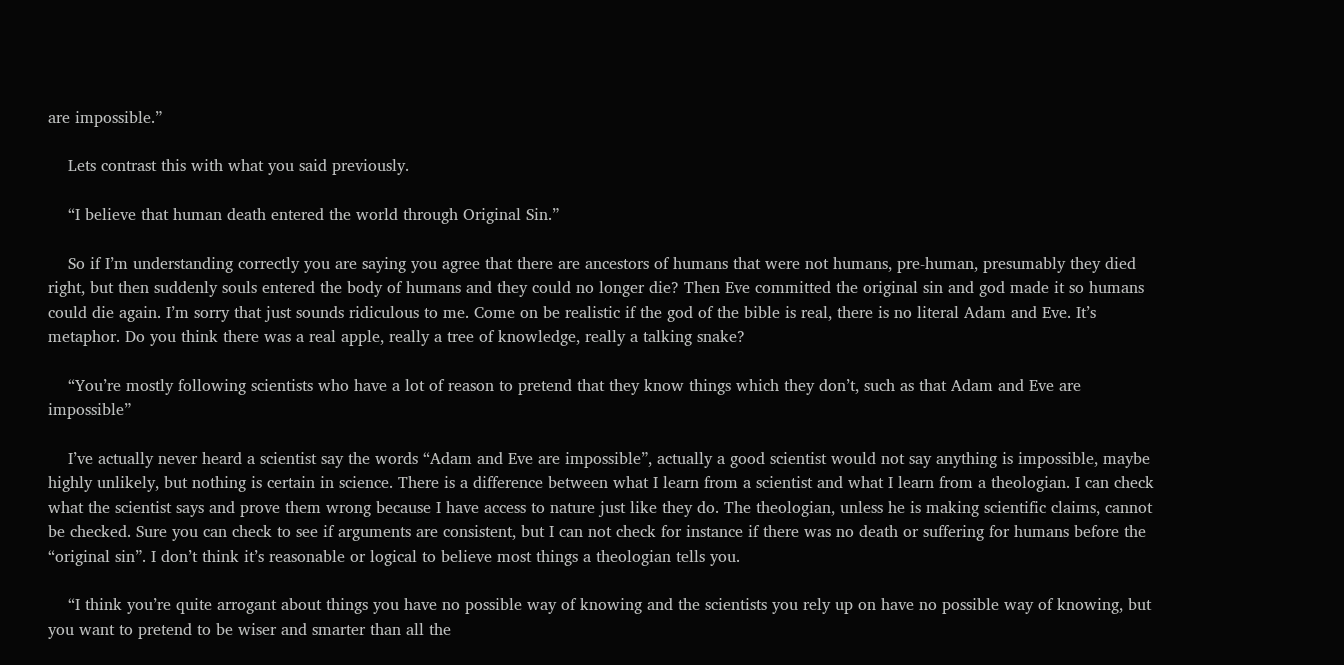are impossible.”

    Lets contrast this with what you said previously.

    “I believe that human death entered the world through Original Sin.”

    So if I’m understanding correctly you are saying you agree that there are ancestors of humans that were not humans, pre-human, presumably they died right, but then suddenly souls entered the body of humans and they could no longer die? Then Eve committed the original sin and god made it so humans could die again. I’m sorry that just sounds ridiculous to me. Come on be realistic if the god of the bible is real, there is no literal Adam and Eve. It’s metaphor. Do you think there was a real apple, really a tree of knowledge, really a talking snake?

    “You’re mostly following scientists who have a lot of reason to pretend that they know things which they don’t, such as that Adam and Eve are impossible”

    I’ve actually never heard a scientist say the words “Adam and Eve are impossible”, actually a good scientist would not say anything is impossible, maybe highly unlikely, but nothing is certain in science. There is a difference between what I learn from a scientist and what I learn from a theologian. I can check what the scientist says and prove them wrong because I have access to nature just like they do. The theologian, unless he is making scientific claims, cannot be checked. Sure you can check to see if arguments are consistent, but I can not check for instance if there was no death or suffering for humans before the “original sin”. I don’t think it’s reasonable or logical to believe most things a theologian tells you.

    “I think you’re quite arrogant about things you have no possible way of knowing and the scientists you rely up on have no possible way of knowing, but you want to pretend to be wiser and smarter than all the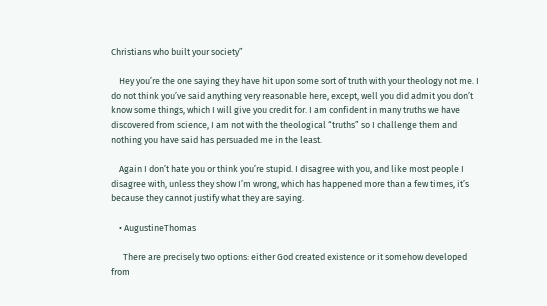Christians who built your society”

    Hey you’re the one saying they have hit upon some sort of truth with your theology not me. I do not think you’ve said anything very reasonable here, except, well you did admit you don’t know some things, which I will give you credit for. I am confident in many truths we have discovered from science, I am not with the theological “truths” so I challenge them and nothing you have said has persuaded me in the least.

    Again I don’t hate you or think you’re stupid. I disagree with you, and like most people I disagree with, unless they show I’m wrong, which has happened more than a few times, it’s because they cannot justify what they are saying.

    • AugustineThomas

      There are precisely two options: either God created existence or it somehow developed from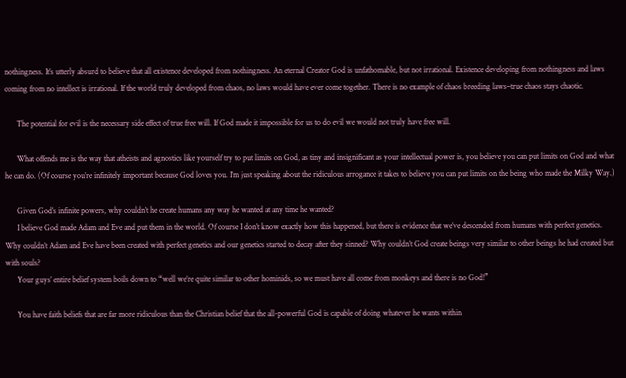nothingness. It’s utterly absurd to believe that all existence developed from nothingness. An eternal Creator God is unfathomable, but not irrational. Existence developing from nothingness and laws coming from no intellect is irrational. If the world truly developed from chaos, no laws would have ever come together. There is no example of chaos breeding laws–true chaos stays chaotic.

      The potential for evil is the necessary side effect of true free will. If God made it impossible for us to do evil we would not truly have free will.

      What offends me is the way that atheists and agnostics like yourself try to put limits on God, as tiny and insignificant as your intellectual power is, you believe you can put limits on God and what he can do. (Of course you’re infinitely important because God loves you. I’m just speaking about the ridiculous arrogance it takes to believe you can put limits on the being who made the Milky Way.)

      Given God’s infinite powers, why couldn’t he create humans any way he wanted at any time he wanted?
      I believe God made Adam and Eve and put them in the world. Of course I don’t know exactly how this happened, but there is evidence that we’ve descended from humans with perfect genetics. Why couldn’t Adam and Eve have been created with perfect genetics and our genetics started to decay after they sinned? Why couldn’t God create beings very similar to other beings he had created but with souls?
      Your guys’ entire belief system boils down to “well we’re quite similar to other hominids, so we must have all come from monkeys and there is no God!”

      You have faith beliefs that are far more ridiculous than the Christian belief that the all-powerful God is capable of doing whatever he wants within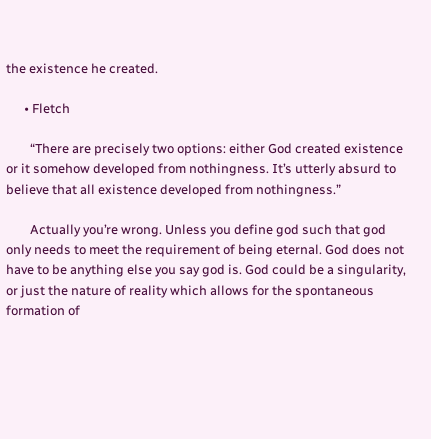the existence he created.

      • Fletch

        “There are precisely two options: either God created existence or it somehow developed from nothingness. It’s utterly absurd to believe that all existence developed from nothingness.”

        Actually you’re wrong. Unless you define god such that god only needs to meet the requirement of being eternal. God does not have to be anything else you say god is. God could be a singularity, or just the nature of reality which allows for the spontaneous formation of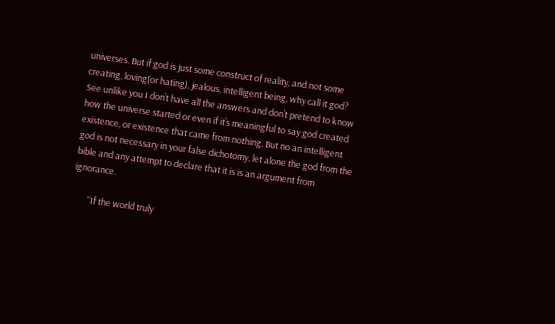universes. But if god is just some construct of reality, and not some creating, loving(or hating), jealous, intelligent being, why call it god? See unlike you I don’t have all the answers and don’t pretend to know how the universe started or even if it’s meaningful to say god created existence, or existence that came from nothing. But no an intelligent god is not necessary in your false dichotomy, let alone the god from the bible and any attempt to declare that it is is an argument from ignorance.

        “If the world truly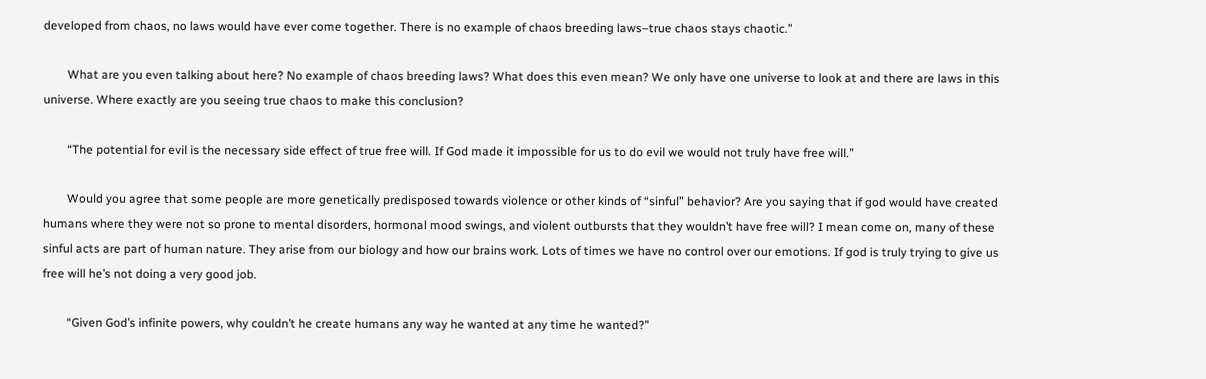developed from chaos, no laws would have ever come together. There is no example of chaos breeding laws–true chaos stays chaotic.”

        What are you even talking about here? No example of chaos breeding laws? What does this even mean? We only have one universe to look at and there are laws in this universe. Where exactly are you seeing true chaos to make this conclusion?

        “The potential for evil is the necessary side effect of true free will. If God made it impossible for us to do evil we would not truly have free will.”

        Would you agree that some people are more genetically predisposed towards violence or other kinds of “sinful” behavior? Are you saying that if god would have created humans where they were not so prone to mental disorders, hormonal mood swings, and violent outbursts that they wouldn’t have free will? I mean come on, many of these sinful acts are part of human nature. They arise from our biology and how our brains work. Lots of times we have no control over our emotions. If god is truly trying to give us free will he’s not doing a very good job.

        “Given God’s infinite powers, why couldn’t he create humans any way he wanted at any time he wanted?”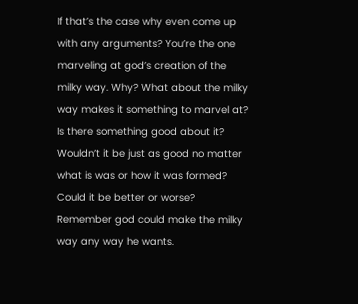If that’s the case why even come up with any arguments? You’re the one marveling at god’s creation of the milky way. Why? What about the milky way makes it something to marvel at? Is there something good about it? Wouldn’t it be just as good no matter what is was or how it was formed? Could it be better or worse? Remember god could make the milky way any way he wants.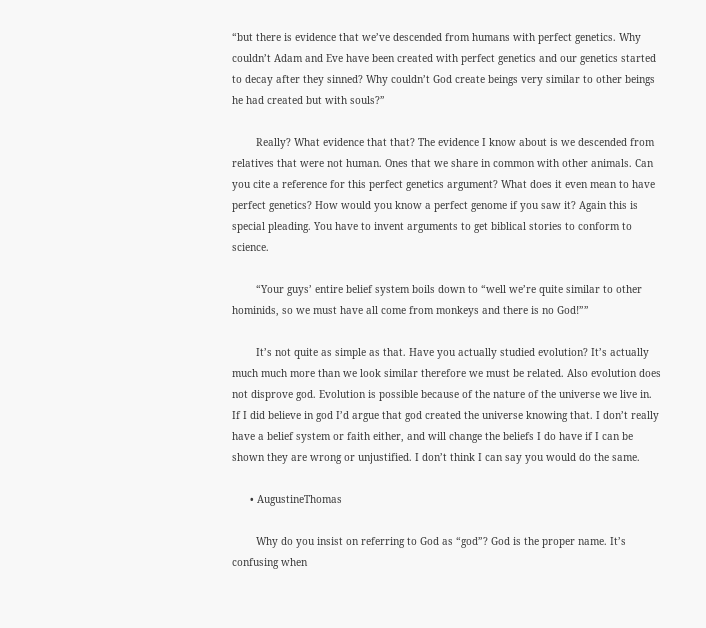“but there is evidence that we’ve descended from humans with perfect genetics. Why couldn’t Adam and Eve have been created with perfect genetics and our genetics started to decay after they sinned? Why couldn’t God create beings very similar to other beings he had created but with souls?”

        Really? What evidence that that? The evidence I know about is we descended from relatives that were not human. Ones that we share in common with other animals. Can you cite a reference for this perfect genetics argument? What does it even mean to have perfect genetics? How would you know a perfect genome if you saw it? Again this is special pleading. You have to invent arguments to get biblical stories to conform to science.

        “Your guys’ entire belief system boils down to “well we’re quite similar to other hominids, so we must have all come from monkeys and there is no God!””

        It’s not quite as simple as that. Have you actually studied evolution? It’s actually much much more than we look similar therefore we must be related. Also evolution does not disprove god. Evolution is possible because of the nature of the universe we live in. If I did believe in god I’d argue that god created the universe knowing that. I don’t really have a belief system or faith either, and will change the beliefs I do have if I can be shown they are wrong or unjustified. I don’t think I can say you would do the same.

      • AugustineThomas

        Why do you insist on referring to God as “god”? God is the proper name. It’s confusing when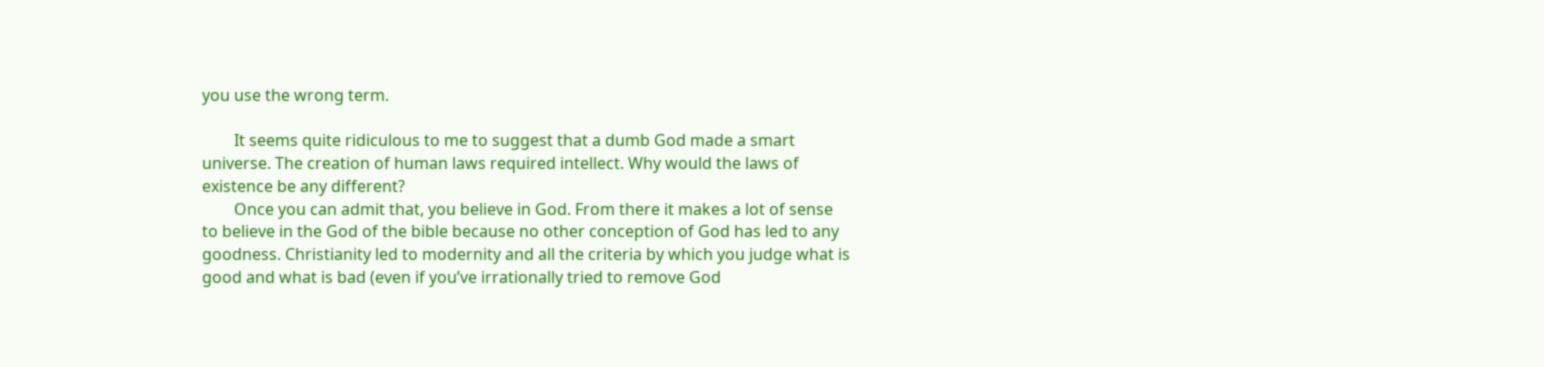you use the wrong term.

        It seems quite ridiculous to me to suggest that a dumb God made a smart universe. The creation of human laws required intellect. Why would the laws of existence be any different?
        Once you can admit that, you believe in God. From there it makes a lot of sense to believe in the God of the bible because no other conception of God has led to any goodness. Christianity led to modernity and all the criteria by which you judge what is good and what is bad (even if you’ve irrationally tried to remove God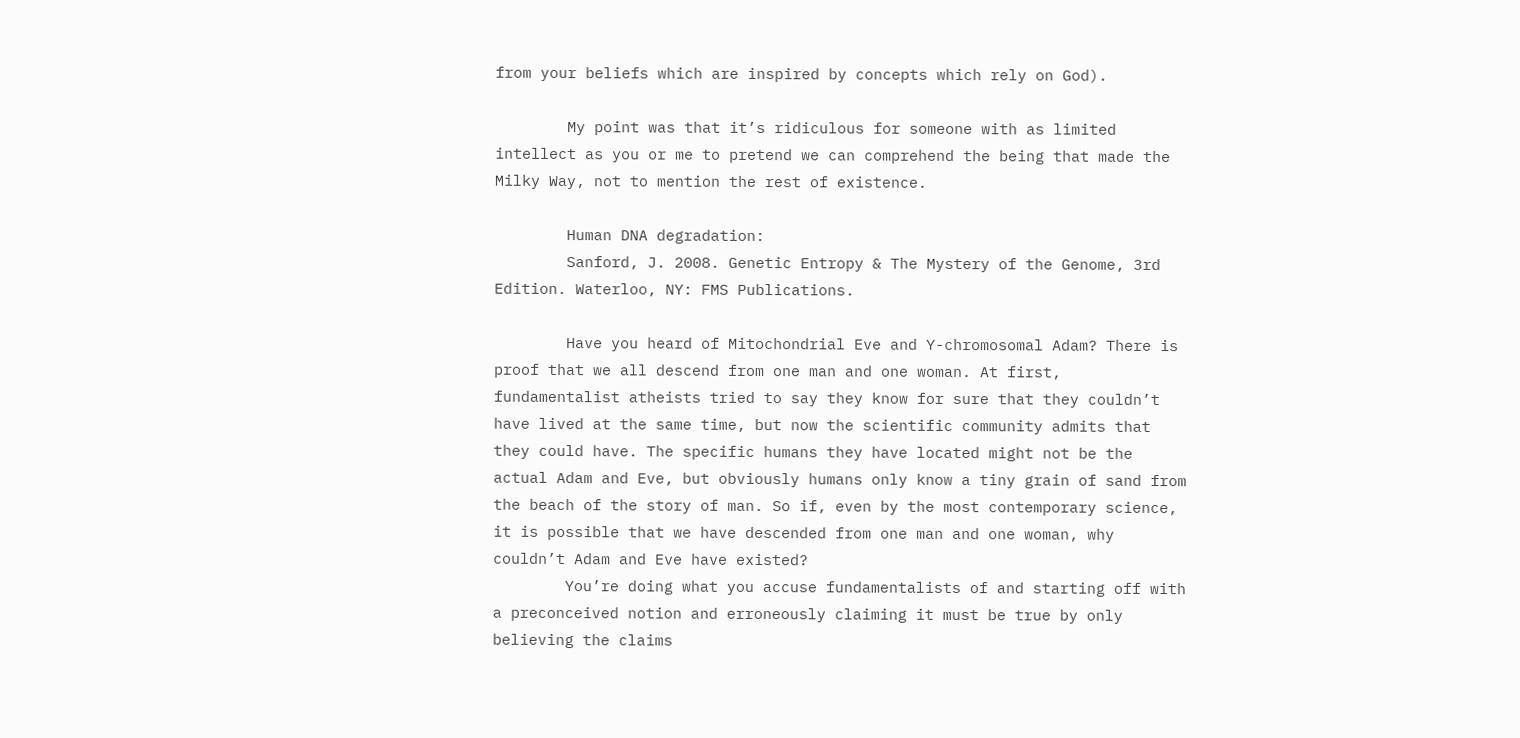from your beliefs which are inspired by concepts which rely on God).

        My point was that it’s ridiculous for someone with as limited intellect as you or me to pretend we can comprehend the being that made the Milky Way, not to mention the rest of existence.

        Human DNA degradation:
        Sanford, J. 2008. Genetic Entropy & The Mystery of the Genome, 3rd Edition. Waterloo, NY: FMS Publications.

        Have you heard of Mitochondrial Eve and Y-chromosomal Adam? There is proof that we all descend from one man and one woman. At first, fundamentalist atheists tried to say they know for sure that they couldn’t have lived at the same time, but now the scientific community admits that they could have. The specific humans they have located might not be the actual Adam and Eve, but obviously humans only know a tiny grain of sand from the beach of the story of man. So if, even by the most contemporary science, it is possible that we have descended from one man and one woman, why couldn’t Adam and Eve have existed?
        You’re doing what you accuse fundamentalists of and starting off with a preconceived notion and erroneously claiming it must be true by only believing the claims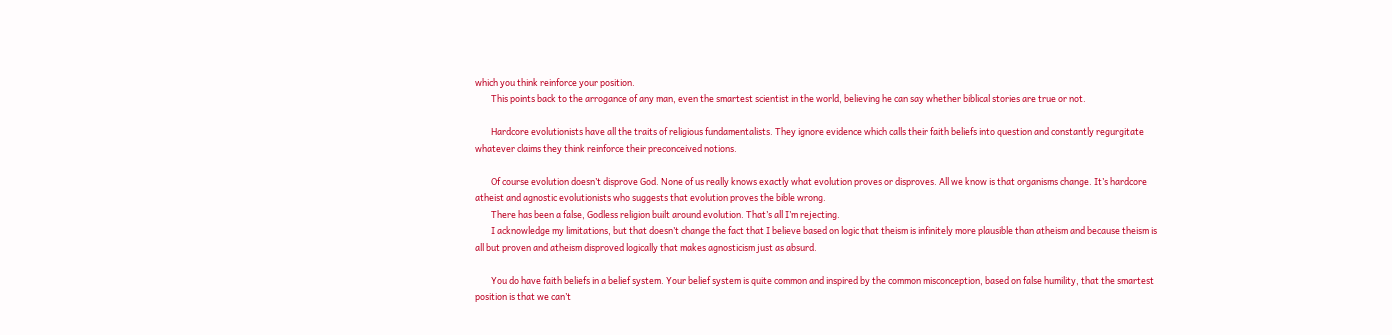which you think reinforce your position.
        This points back to the arrogance of any man, even the smartest scientist in the world, believing he can say whether biblical stories are true or not.

        Hardcore evolutionists have all the traits of religious fundamentalists. They ignore evidence which calls their faith beliefs into question and constantly regurgitate whatever claims they think reinforce their preconceived notions.

        Of course evolution doesn’t disprove God. None of us really knows exactly what evolution proves or disproves. All we know is that organisms change. It’s hardcore atheist and agnostic evolutionists who suggests that evolution proves the bible wrong.
        There has been a false, Godless religion built around evolution. That’s all I’m rejecting.
        I acknowledge my limitations, but that doesn’t change the fact that I believe based on logic that theism is infinitely more plausible than atheism and because theism is all but proven and atheism disproved logically that makes agnosticism just as absurd.

        You do have faith beliefs in a belief system. Your belief system is quite common and inspired by the common misconception, based on false humility, that the smartest position is that we can’t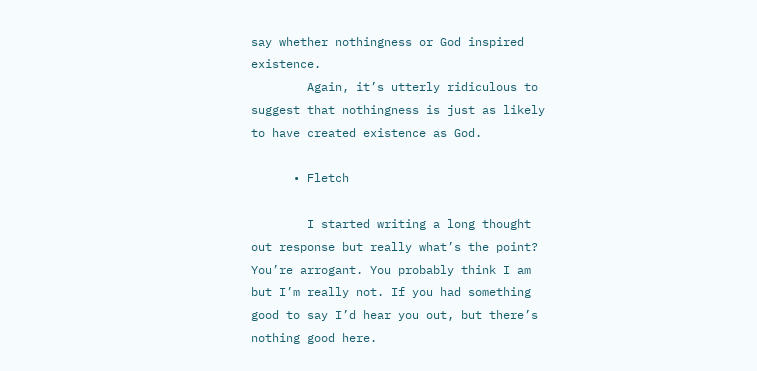say whether nothingness or God inspired existence.
        Again, it’s utterly ridiculous to suggest that nothingness is just as likely to have created existence as God.

      • Fletch

        I started writing a long thought out response but really what’s the point? You’re arrogant. You probably think I am but I’m really not. If you had something good to say I’d hear you out, but there’s nothing good here.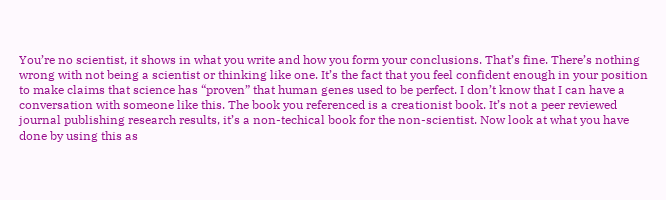You’re no scientist, it shows in what you write and how you form your conclusions. That’s fine. There’s nothing wrong with not being a scientist or thinking like one. It’s the fact that you feel confident enough in your position to make claims that science has “proven” that human genes used to be perfect. I don’t know that I can have a conversation with someone like this. The book you referenced is a creationist book. It’s not a peer reviewed journal publishing research results, it’s a non-techical book for the non-scientist. Now look at what you have done by using this as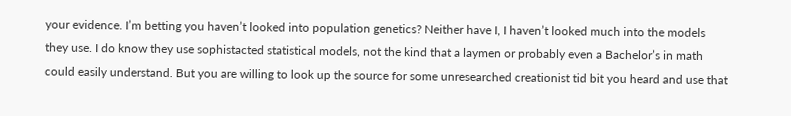your evidence. I’m betting you haven’t looked into population genetics? Neither have I, I haven’t looked much into the models they use. I do know they use sophistacted statistical models, not the kind that a laymen or probably even a Bachelor’s in math could easily understand. But you are willing to look up the source for some unresearched creationist tid bit you heard and use that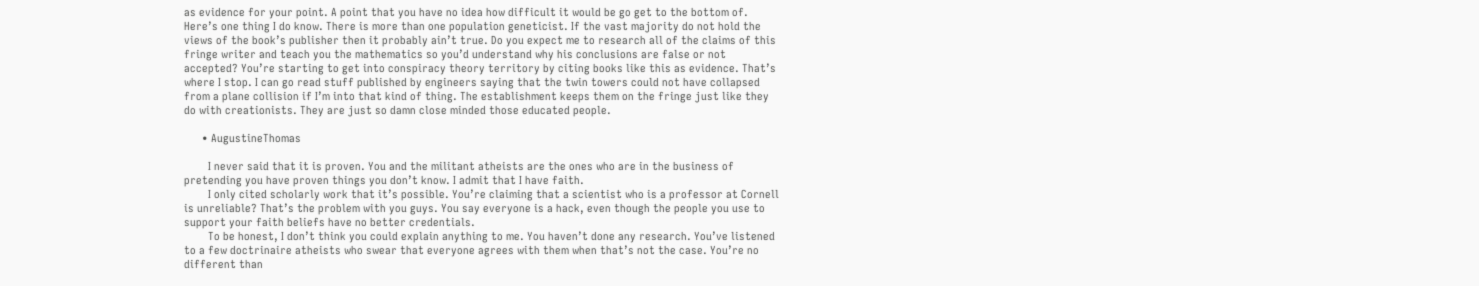as evidence for your point. A point that you have no idea how difficult it would be go get to the bottom of. Here’s one thing I do know. There is more than one population geneticist. If the vast majority do not hold the views of the book’s publisher then it probably ain’t true. Do you expect me to research all of the claims of this fringe writer and teach you the mathematics so you’d understand why his conclusions are false or not accepted? You’re starting to get into conspiracy theory territory by citing books like this as evidence. That’s where I stop. I can go read stuff published by engineers saying that the twin towers could not have collapsed from a plane collision if I’m into that kind of thing. The establishment keeps them on the fringe just like they do with creationists. They are just so damn close minded those educated people.

      • AugustineThomas

        I never said that it is proven. You and the militant atheists are the ones who are in the business of pretending you have proven things you don’t know. I admit that I have faith.
        I only cited scholarly work that it’s possible. You’re claiming that a scientist who is a professor at Cornell is unreliable? That’s the problem with you guys. You say everyone is a hack, even though the people you use to support your faith beliefs have no better credentials.
        To be honest, I don’t think you could explain anything to me. You haven’t done any research. You’ve listened to a few doctrinaire atheists who swear that everyone agrees with them when that’s not the case. You’re no different than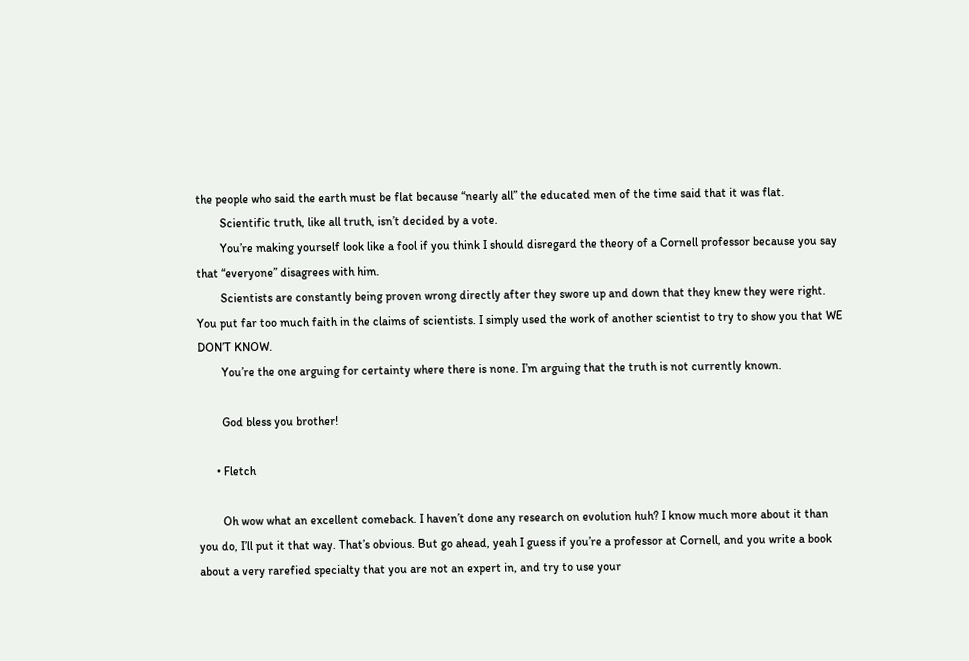the people who said the earth must be flat because “nearly all” the educated men of the time said that it was flat.
        Scientific truth, like all truth, isn’t decided by a vote.
        You’re making yourself look like a fool if you think I should disregard the theory of a Cornell professor because you say that “everyone” disagrees with him.
        Scientists are constantly being proven wrong directly after they swore up and down that they knew they were right. You put far too much faith in the claims of scientists. I simply used the work of another scientist to try to show you that WE DON’T KNOW.
        You’re the one arguing for certainty where there is none. I’m arguing that the truth is not currently known.

        God bless you brother!

      • Fletch

        Oh wow what an excellent comeback. I haven’t done any research on evolution huh? I know much more about it than you do, I’ll put it that way. That’s obvious. But go ahead, yeah I guess if you’re a professor at Cornell, and you write a book about a very rarefied specialty that you are not an expert in, and try to use your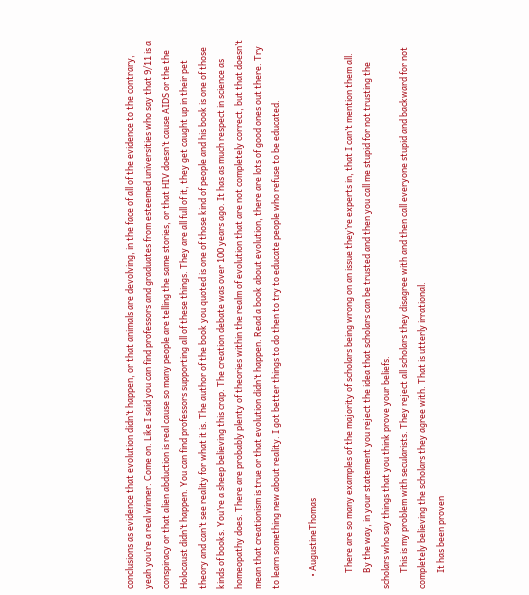conclusions as evidence that evolution didn’t happen, or that animals are devolving, in the face of all of the evidence to the contrary, yeah you’re a real winner. Come on. Like I said you can find professors and graduates from esteemed universities who say that 9/11 is a conspiracy or that alien abduction is real cause so many people are telling the same stories, or that HIV doesn’t cause AIDS or the the Holocaust didn’t happen. You can find professors supporting all of these things. They are all full of it, they get caught up in their pet theory and can’t see reality for what it is. The author of the book you quoted is one of those kind of people and his book is one of those kinds of books. You’re a sheep believing this crap. The creation debate was over 100 years ago. It has as much respect in science as homeopathy does. There are probably plenty of theories within the realm of evolution that are not completely correct, but that doesn’t mean that creationism is true or that evolution didn’t happen. Read a book about evolution, there are lots of good ones out there. Try to learn something new about reality. I got better things to do then to try to educate people who refuse to be educated.

      • AugustineThomas

        There are so many examples of the majority of scholars being wrong on an issue they’re experts in, that I can’t mention them all.
        By the way, in your statement you reject the idea that scholars can be trusted and then you call me stupid for not trusting the scholars who say things that you think prove your beliefs.
        This is my problem with secularists. They reject all scholars they disagree with and then call everyone stupid and backward for not completely believing the scholars they agree with. That is utterly irrational.
        It has been proven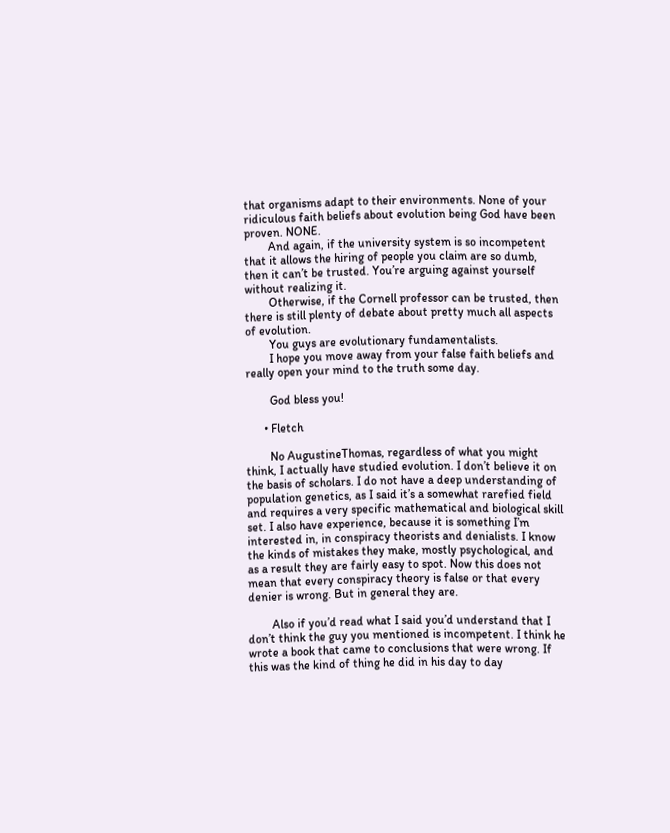that organisms adapt to their environments. None of your ridiculous faith beliefs about evolution being God have been proven. NONE.
        And again, if the university system is so incompetent that it allows the hiring of people you claim are so dumb, then it can’t be trusted. You’re arguing against yourself without realizing it.
        Otherwise, if the Cornell professor can be trusted, then there is still plenty of debate about pretty much all aspects of evolution.
        You guys are evolutionary fundamentalists.
        I hope you move away from your false faith beliefs and really open your mind to the truth some day.

        God bless you!

      • Fletch

        No AugustineThomas, regardless of what you might think, I actually have studied evolution. I don’t believe it on the basis of scholars. I do not have a deep understanding of population genetics, as I said it’s a somewhat rarefied field and requires a very specific mathematical and biological skill set. I also have experience, because it is something I’m interested in, in conspiracy theorists and denialists. I know the kinds of mistakes they make, mostly psychological, and as a result they are fairly easy to spot. Now this does not mean that every conspiracy theory is false or that every denier is wrong. But in general they are.

        Also if you’d read what I said you’d understand that I don’t think the guy you mentioned is incompetent. I think he wrote a book that came to conclusions that were wrong. If this was the kind of thing he did in his day to day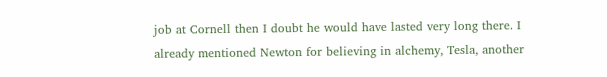job at Cornell then I doubt he would have lasted very long there. I already mentioned Newton for believing in alchemy, Tesla, another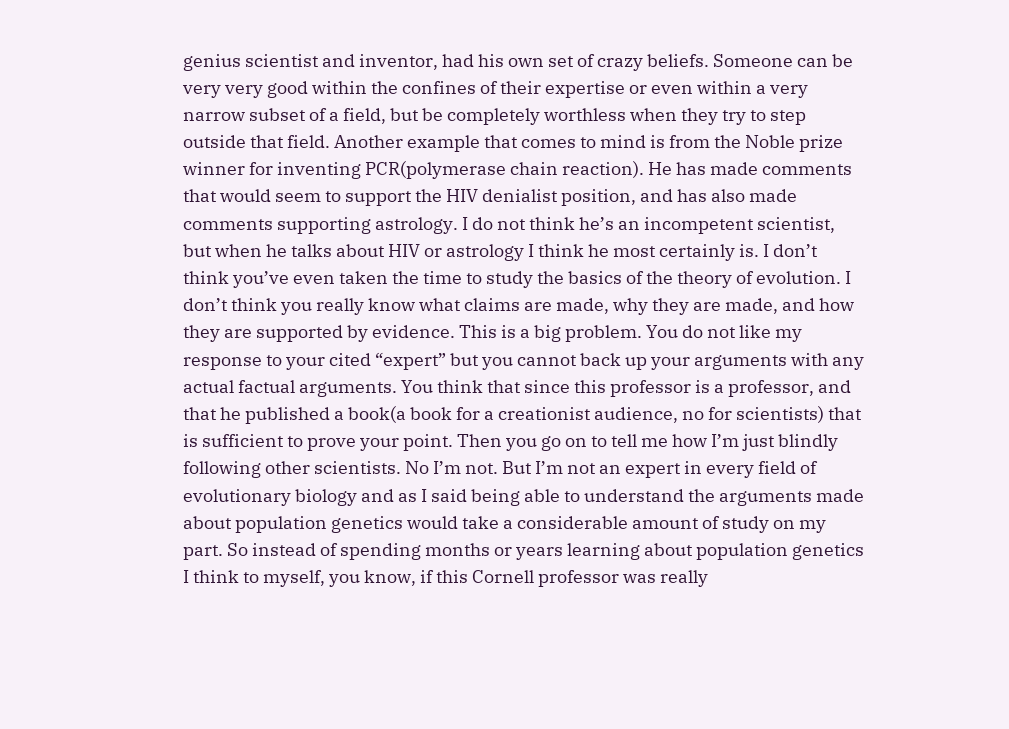genius scientist and inventor, had his own set of crazy beliefs. Someone can be very very good within the confines of their expertise or even within a very narrow subset of a field, but be completely worthless when they try to step outside that field. Another example that comes to mind is from the Noble prize winner for inventing PCR(polymerase chain reaction). He has made comments that would seem to support the HIV denialist position, and has also made comments supporting astrology. I do not think he’s an incompetent scientist, but when he talks about HIV or astrology I think he most certainly is. I don’t think you’ve even taken the time to study the basics of the theory of evolution. I don’t think you really know what claims are made, why they are made, and how they are supported by evidence. This is a big problem. You do not like my response to your cited “expert” but you cannot back up your arguments with any actual factual arguments. You think that since this professor is a professor, and that he published a book(a book for a creationist audience, no for scientists) that is sufficient to prove your point. Then you go on to tell me how I’m just blindly following other scientists. No I’m not. But I’m not an expert in every field of evolutionary biology and as I said being able to understand the arguments made about population genetics would take a considerable amount of study on my part. So instead of spending months or years learning about population genetics I think to myself, you know, if this Cornell professor was really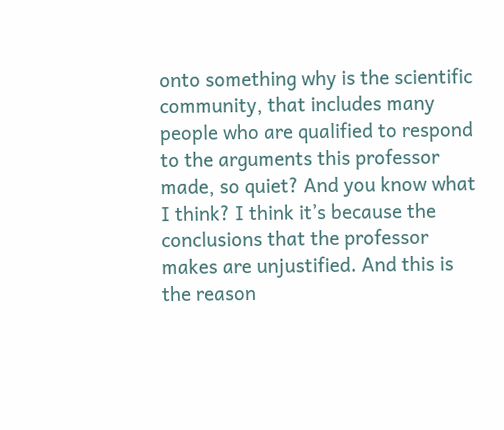onto something why is the scientific community, that includes many people who are qualified to respond to the arguments this professor made, so quiet? And you know what I think? I think it’s because the conclusions that the professor makes are unjustified. And this is the reason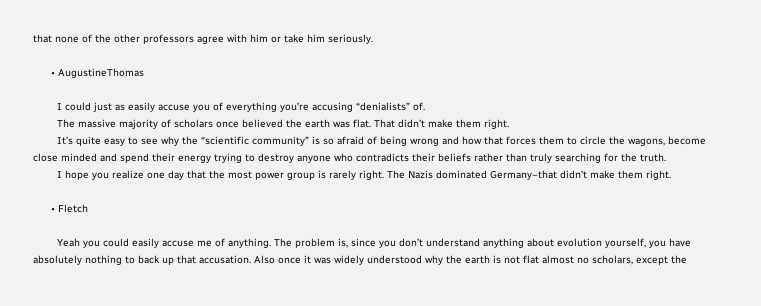that none of the other professors agree with him or take him seriously.

      • AugustineThomas

        I could just as easily accuse you of everything you’re accusing “denialists” of.
        The massive majority of scholars once believed the earth was flat. That didn’t make them right.
        It’s quite easy to see why the “scientific community” is so afraid of being wrong and how that forces them to circle the wagons, become close minded and spend their energy trying to destroy anyone who contradicts their beliefs rather than truly searching for the truth.
        I hope you realize one day that the most power group is rarely right. The Nazis dominated Germany–that didn’t make them right.

      • Fletch

        Yeah you could easily accuse me of anything. The problem is, since you don’t understand anything about evolution yourself, you have absolutely nothing to back up that accusation. Also once it was widely understood why the earth is not flat almost no scholars, except the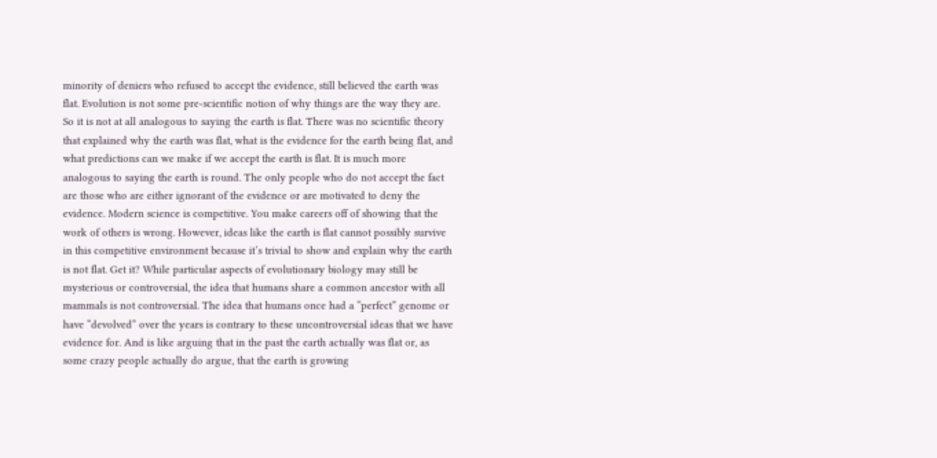minority of deniers who refused to accept the evidence, still believed the earth was flat. Evolution is not some pre-scientific notion of why things are the way they are. So it is not at all analogous to saying the earth is flat. There was no scientific theory that explained why the earth was flat, what is the evidence for the earth being flat, and what predictions can we make if we accept the earth is flat. It is much more analogous to saying the earth is round. The only people who do not accept the fact are those who are either ignorant of the evidence or are motivated to deny the evidence. Modern science is competitive. You make careers off of showing that the work of others is wrong. However, ideas like the earth is flat cannot possibly survive in this competitive environment because it’s trivial to show and explain why the earth is not flat. Get it? While particular aspects of evolutionary biology may still be mysterious or controversial, the idea that humans share a common ancestor with all mammals is not controversial. The idea that humans once had a “perfect” genome or have “devolved” over the years is contrary to these uncontroversial ideas that we have evidence for. And is like arguing that in the past the earth actually was flat or, as some crazy people actually do argue, that the earth is growing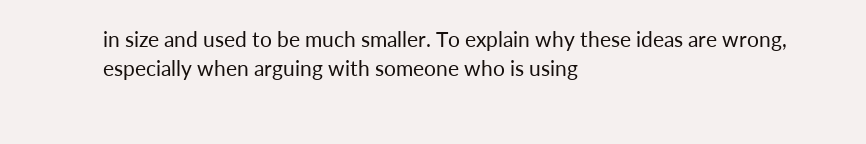in size and used to be much smaller. To explain why these ideas are wrong, especially when arguing with someone who is using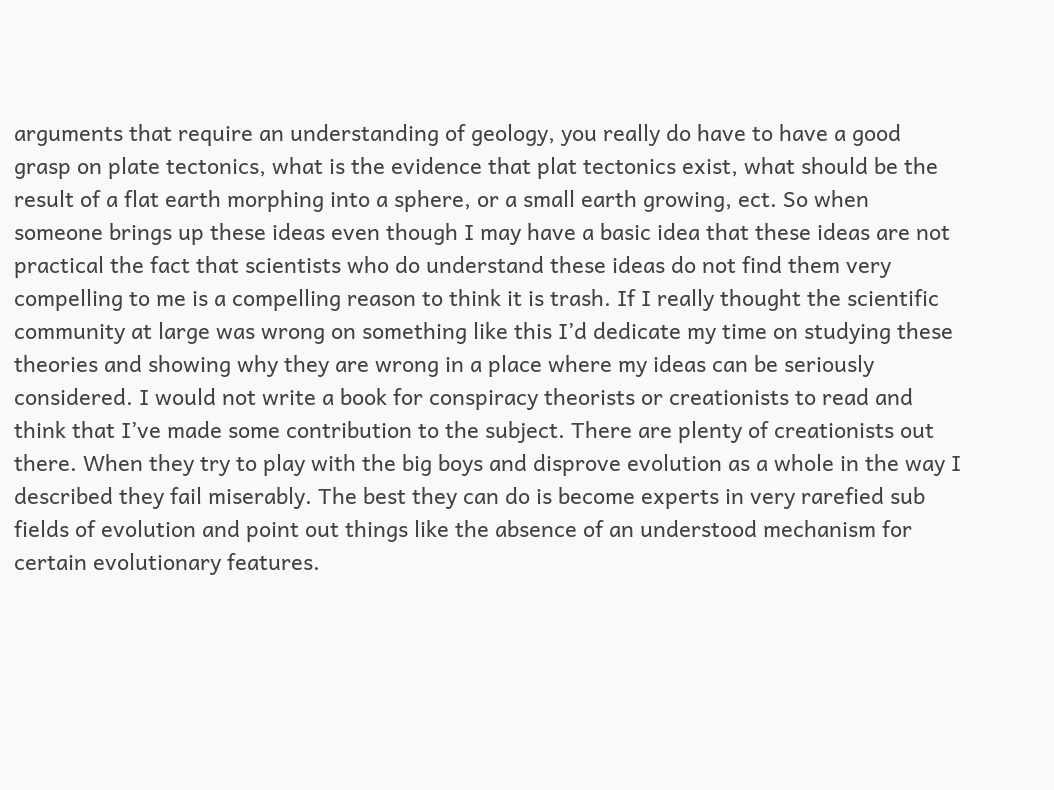arguments that require an understanding of geology, you really do have to have a good grasp on plate tectonics, what is the evidence that plat tectonics exist, what should be the result of a flat earth morphing into a sphere, or a small earth growing, ect. So when someone brings up these ideas even though I may have a basic idea that these ideas are not practical the fact that scientists who do understand these ideas do not find them very compelling to me is a compelling reason to think it is trash. If I really thought the scientific community at large was wrong on something like this I’d dedicate my time on studying these theories and showing why they are wrong in a place where my ideas can be seriously considered. I would not write a book for conspiracy theorists or creationists to read and think that I’ve made some contribution to the subject. There are plenty of creationists out there. When they try to play with the big boys and disprove evolution as a whole in the way I described they fail miserably. The best they can do is become experts in very rarefied sub fields of evolution and point out things like the absence of an understood mechanism for certain evolutionary features.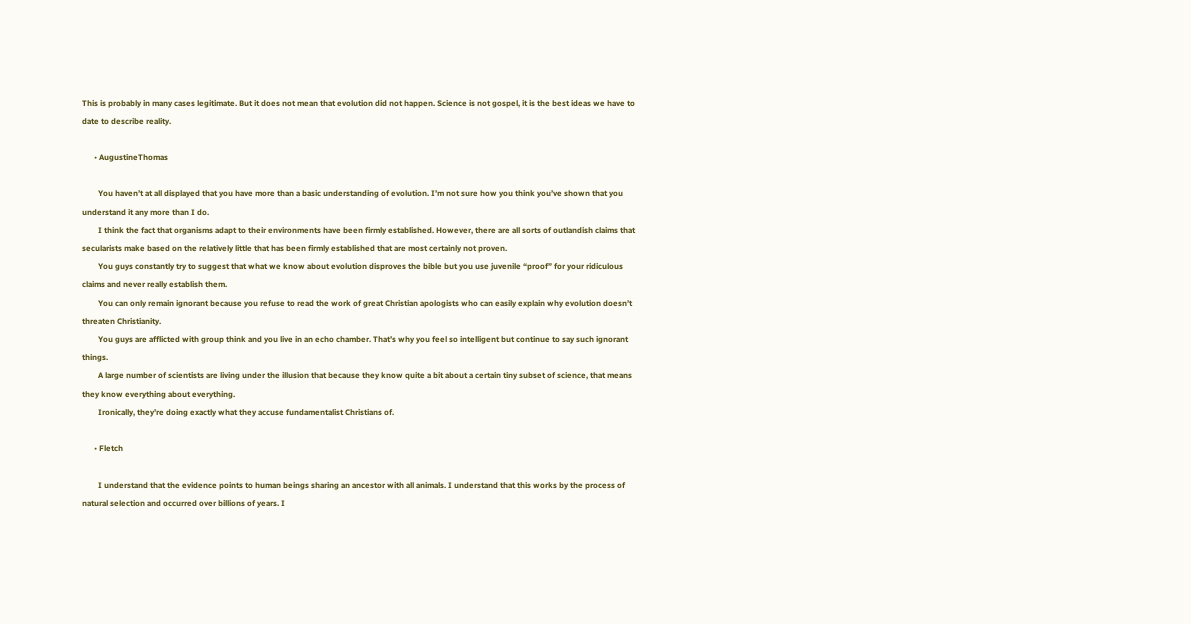This is probably in many cases legitimate. But it does not mean that evolution did not happen. Science is not gospel, it is the best ideas we have to date to describe reality.

      • AugustineThomas

        You haven’t at all displayed that you have more than a basic understanding of evolution. I’m not sure how you think you’ve shown that you understand it any more than I do.
        I think the fact that organisms adapt to their environments have been firmly established. However, there are all sorts of outlandish claims that secularists make based on the relatively little that has been firmly established that are most certainly not proven.
        You guys constantly try to suggest that what we know about evolution disproves the bible but you use juvenile “proof” for your ridiculous claims and never really establish them.
        You can only remain ignorant because you refuse to read the work of great Christian apologists who can easily explain why evolution doesn’t threaten Christianity.
        You guys are afflicted with group think and you live in an echo chamber. That’s why you feel so intelligent but continue to say such ignorant things.
        A large number of scientists are living under the illusion that because they know quite a bit about a certain tiny subset of science, that means they know everything about everything.
        Ironically, they’re doing exactly what they accuse fundamentalist Christians of.

      • Fletch

        I understand that the evidence points to human beings sharing an ancestor with all animals. I understand that this works by the process of natural selection and occurred over billions of years. I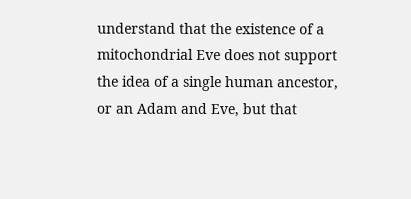understand that the existence of a mitochondrial Eve does not support the idea of a single human ancestor, or an Adam and Eve, but that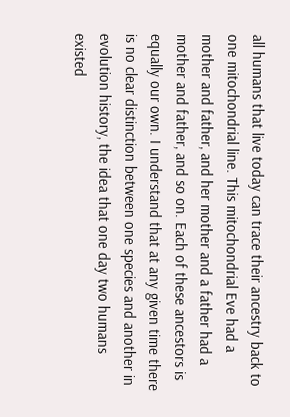all humans that live today can trace their ancestry back to one mitochondrial line. This mitochondrial Eve had a mother and father, and her mother and a father had a mother and father, and so on. Each of these ancestors is equally our own. I understand that at any given time there is no clear distinction between one species and another in evolution history, the idea that one day two humans existed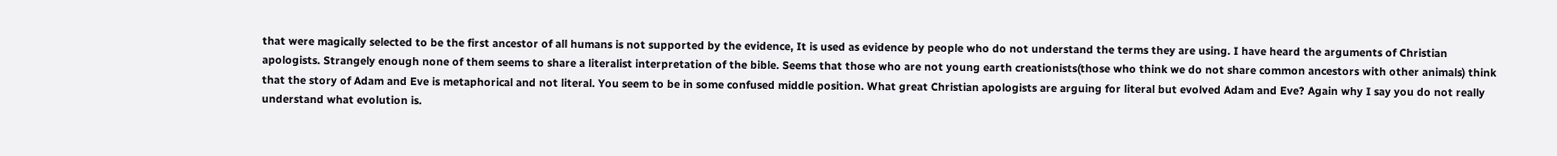that were magically selected to be the first ancestor of all humans is not supported by the evidence, It is used as evidence by people who do not understand the terms they are using. I have heard the arguments of Christian apologists. Strangely enough none of them seems to share a literalist interpretation of the bible. Seems that those who are not young earth creationists(those who think we do not share common ancestors with other animals) think that the story of Adam and Eve is metaphorical and not literal. You seem to be in some confused middle position. What great Christian apologists are arguing for literal but evolved Adam and Eve? Again why I say you do not really understand what evolution is.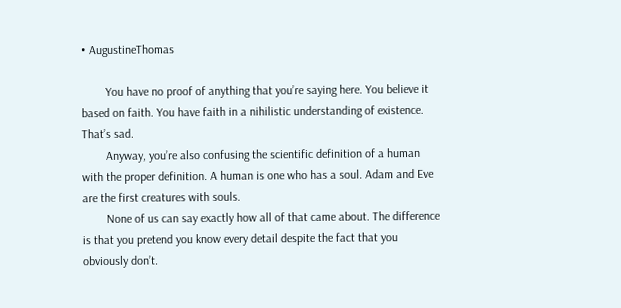• AugustineThomas

        You have no proof of anything that you’re saying here. You believe it based on faith. You have faith in a nihilistic understanding of existence. That’s sad.
        Anyway, you’re also confusing the scientific definition of a human with the proper definition. A human is one who has a soul. Adam and Eve are the first creatures with souls.
        None of us can say exactly how all of that came about. The difference is that you pretend you know every detail despite the fact that you obviously don’t.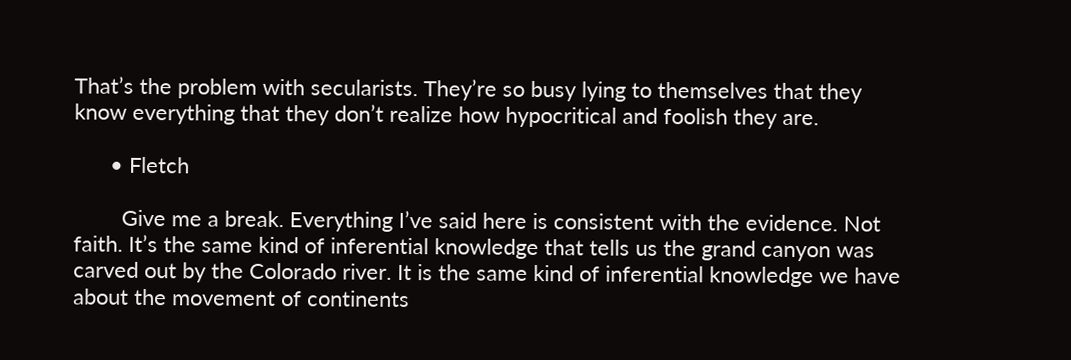That’s the problem with secularists. They’re so busy lying to themselves that they know everything that they don’t realize how hypocritical and foolish they are.

      • Fletch

        Give me a break. Everything I’ve said here is consistent with the evidence. Not faith. It’s the same kind of inferential knowledge that tells us the grand canyon was carved out by the Colorado river. It is the same kind of inferential knowledge we have about the movement of continents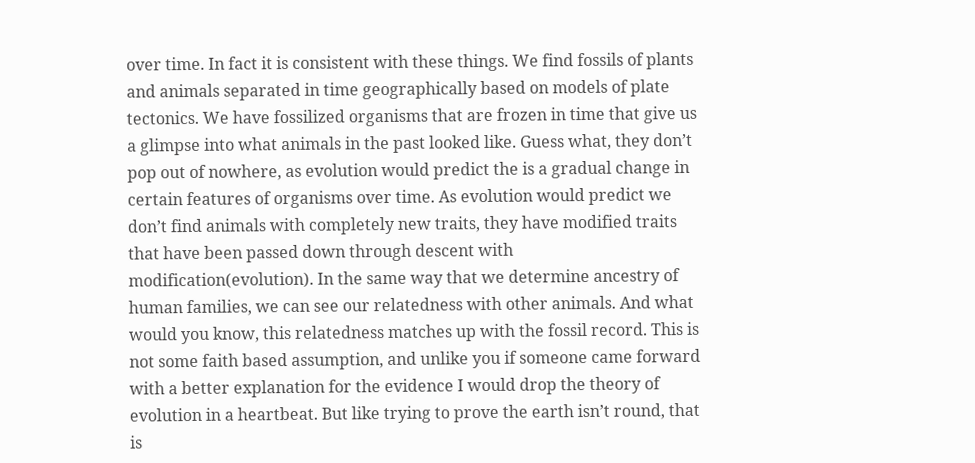over time. In fact it is consistent with these things. We find fossils of plants and animals separated in time geographically based on models of plate tectonics. We have fossilized organisms that are frozen in time that give us a glimpse into what animals in the past looked like. Guess what, they don’t pop out of nowhere, as evolution would predict the is a gradual change in certain features of organisms over time. As evolution would predict we don’t find animals with completely new traits, they have modified traits that have been passed down through descent with modification(evolution). In the same way that we determine ancestry of human families, we can see our relatedness with other animals. And what would you know, this relatedness matches up with the fossil record. This is not some faith based assumption, and unlike you if someone came forward with a better explanation for the evidence I would drop the theory of evolution in a heartbeat. But like trying to prove the earth isn’t round, that is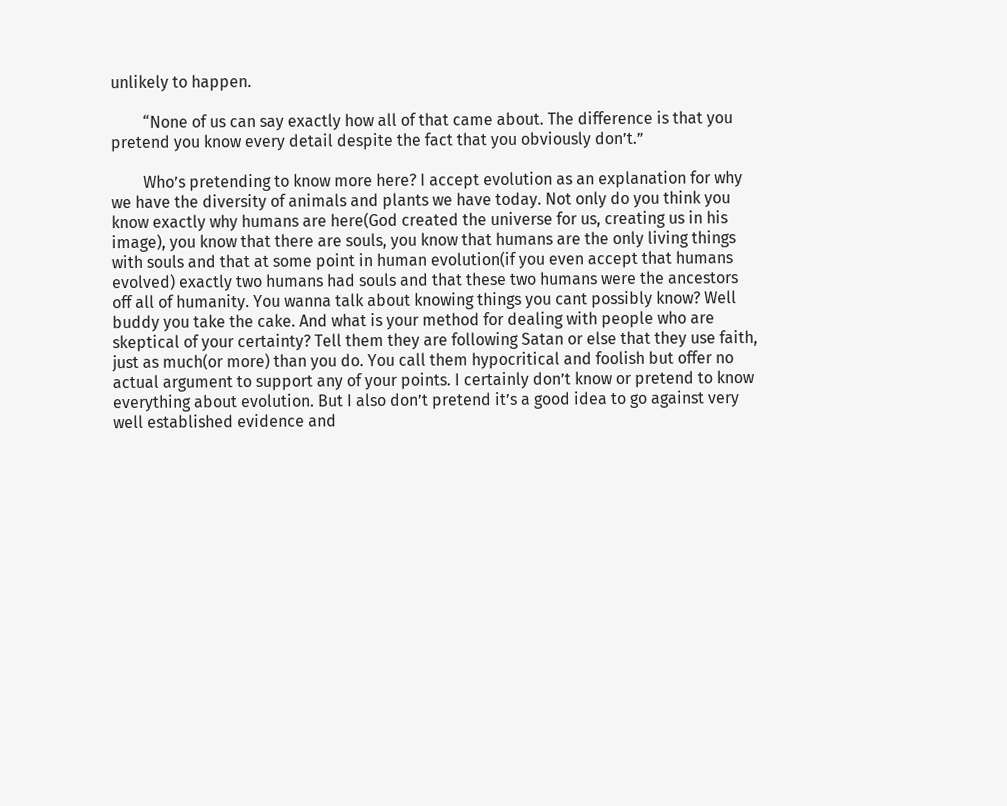unlikely to happen.

        “None of us can say exactly how all of that came about. The difference is that you pretend you know every detail despite the fact that you obviously don’t.”

        Who’s pretending to know more here? I accept evolution as an explanation for why we have the diversity of animals and plants we have today. Not only do you think you know exactly why humans are here(God created the universe for us, creating us in his image), you know that there are souls, you know that humans are the only living things with souls and that at some point in human evolution(if you even accept that humans evolved) exactly two humans had souls and that these two humans were the ancestors off all of humanity. You wanna talk about knowing things you cant possibly know? Well buddy you take the cake. And what is your method for dealing with people who are skeptical of your certainty? Tell them they are following Satan or else that they use faith, just as much(or more) than you do. You call them hypocritical and foolish but offer no actual argument to support any of your points. I certainly don’t know or pretend to know everything about evolution. But I also don’t pretend it’s a good idea to go against very well established evidence and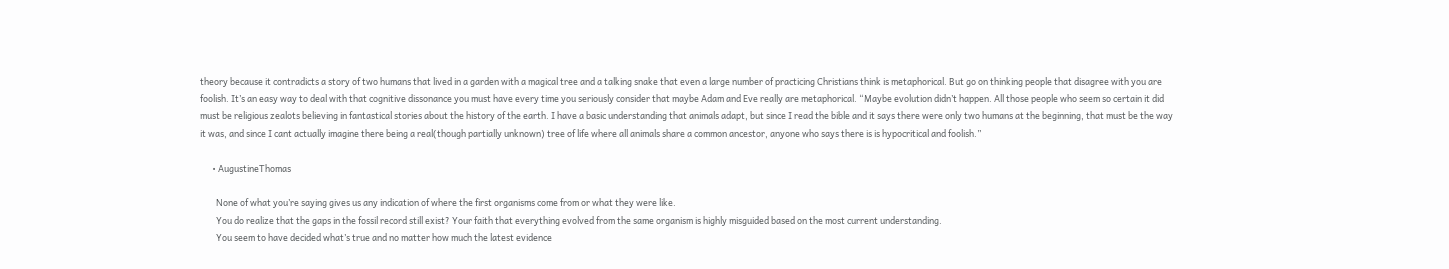theory because it contradicts a story of two humans that lived in a garden with a magical tree and a talking snake that even a large number of practicing Christians think is metaphorical. But go on thinking people that disagree with you are foolish. It’s an easy way to deal with that cognitive dissonance you must have every time you seriously consider that maybe Adam and Eve really are metaphorical. “Maybe evolution didn’t happen. All those people who seem so certain it did must be religious zealots believing in fantastical stories about the history of the earth. I have a basic understanding that animals adapt, but since I read the bible and it says there were only two humans at the beginning, that must be the way it was, and since I cant actually imagine there being a real(though partially unknown) tree of life where all animals share a common ancestor, anyone who says there is is hypocritical and foolish.”

      • AugustineThomas

        None of what you’re saying gives us any indication of where the first organisms come from or what they were like.
        You do realize that the gaps in the fossil record still exist? Your faith that everything evolved from the same organism is highly misguided based on the most current understanding.
        You seem to have decided what’s true and no matter how much the latest evidence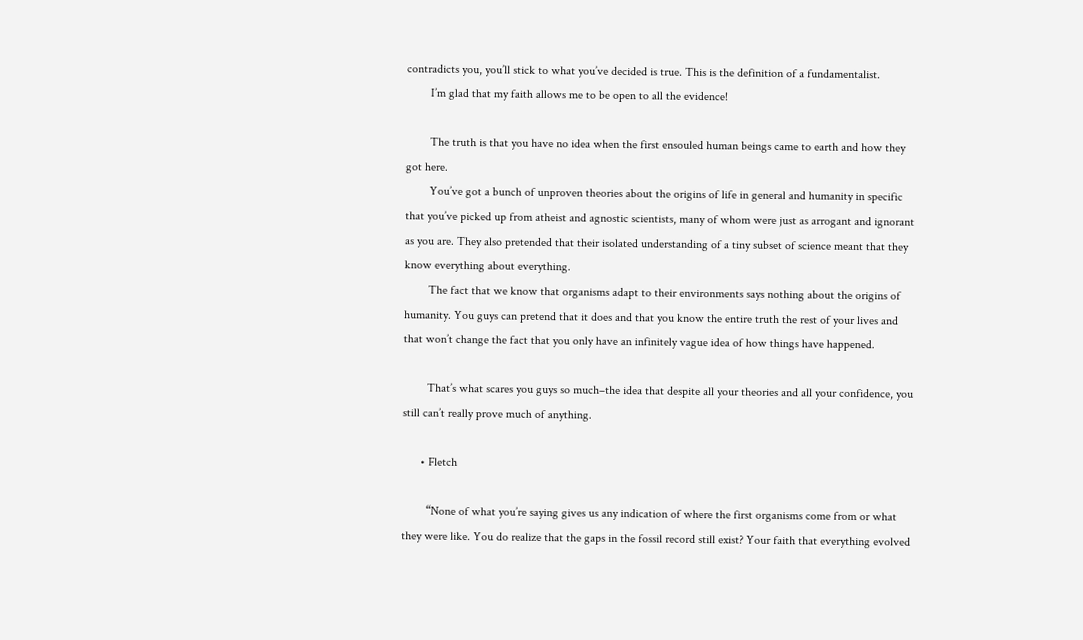contradicts you, you’ll stick to what you’ve decided is true. This is the definition of a fundamentalist.
        I’m glad that my faith allows me to be open to all the evidence!

        The truth is that you have no idea when the first ensouled human beings came to earth and how they got here.
        You’ve got a bunch of unproven theories about the origins of life in general and humanity in specific that you’ve picked up from atheist and agnostic scientists, many of whom were just as arrogant and ignorant as you are. They also pretended that their isolated understanding of a tiny subset of science meant that they know everything about everything.
        The fact that we know that organisms adapt to their environments says nothing about the origins of humanity. You guys can pretend that it does and that you know the entire truth the rest of your lives and that won’t change the fact that you only have an infinitely vague idea of how things have happened.

        That’s what scares you guys so much–the idea that despite all your theories and all your confidence, you still can’t really prove much of anything.

      • Fletch

        “None of what you’re saying gives us any indication of where the first organisms come from or what they were like. You do realize that the gaps in the fossil record still exist? Your faith that everything evolved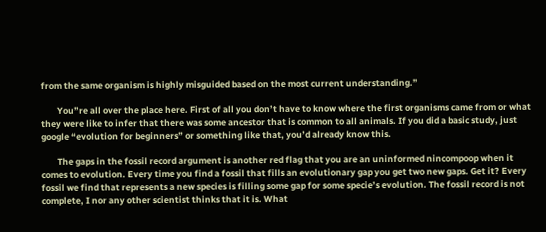from the same organism is highly misguided based on the most current understanding.”

        You”re all over the place here. First of all you don’t have to know where the first organisms came from or what they were like to infer that there was some ancestor that is common to all animals. If you did a basic study, just google “evolution for beginners” or something like that, you’d already know this.

        The gaps in the fossil record argument is another red flag that you are an uninformed nincompoop when it comes to evolution. Every time you find a fossil that fills an evolutionary gap you get two new gaps. Get it? Every fossil we find that represents a new species is filling some gap for some specie’s evolution. The fossil record is not complete, I nor any other scientist thinks that it is. What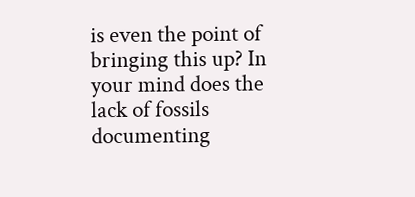is even the point of bringing this up? In your mind does the lack of fossils documenting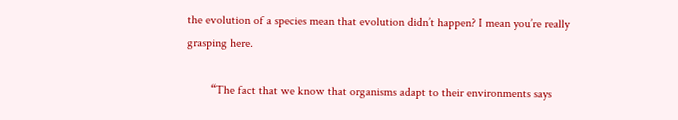the evolution of a species mean that evolution didn’t happen? I mean you’re really grasping here.

        “The fact that we know that organisms adapt to their environments says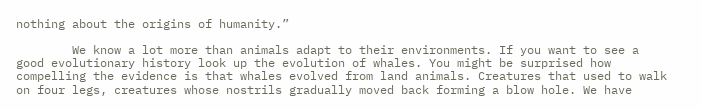nothing about the origins of humanity.”

        We know a lot more than animals adapt to their environments. If you want to see a good evolutionary history look up the evolution of whales. You might be surprised how compelling the evidence is that whales evolved from land animals. Creatures that used to walk on four legs, creatures whose nostrils gradually moved back forming a blow hole. We have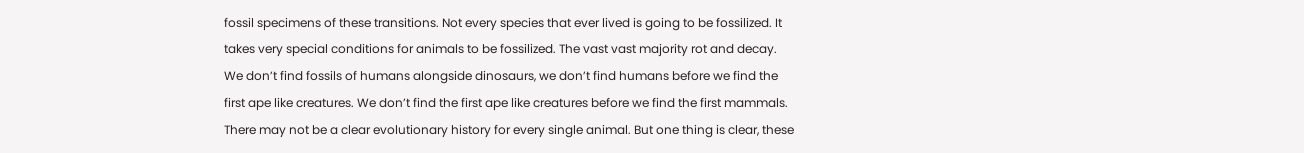fossil specimens of these transitions. Not every species that ever lived is going to be fossilized. It takes very special conditions for animals to be fossilized. The vast vast majority rot and decay. We don’t find fossils of humans alongside dinosaurs, we don’t find humans before we find the first ape like creatures. We don’t find the first ape like creatures before we find the first mammals. There may not be a clear evolutionary history for every single animal. But one thing is clear, these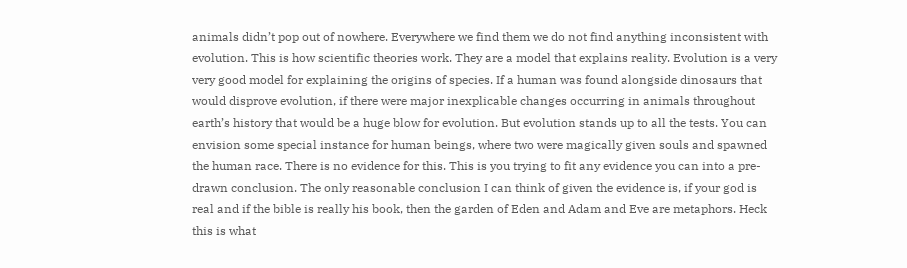animals didn’t pop out of nowhere. Everywhere we find them we do not find anything inconsistent with evolution. This is how scientific theories work. They are a model that explains reality. Evolution is a very very good model for explaining the origins of species. If a human was found alongside dinosaurs that would disprove evolution, if there were major inexplicable changes occurring in animals throughout earth’s history that would be a huge blow for evolution. But evolution stands up to all the tests. You can envision some special instance for human beings, where two were magically given souls and spawned the human race. There is no evidence for this. This is you trying to fit any evidence you can into a pre-drawn conclusion. The only reasonable conclusion I can think of given the evidence is, if your god is real and if the bible is really his book, then the garden of Eden and Adam and Eve are metaphors. Heck this is what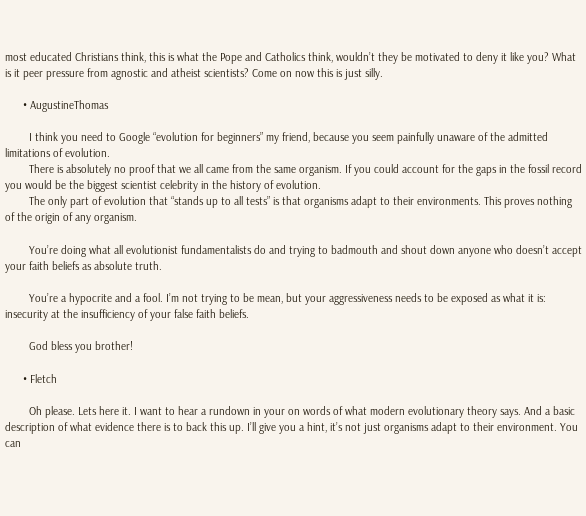most educated Christians think, this is what the Pope and Catholics think, wouldn’t they be motivated to deny it like you? What is it peer pressure from agnostic and atheist scientists? Come on now this is just silly.

      • AugustineThomas

        I think you need to Google “evolution for beginners” my friend, because you seem painfully unaware of the admitted limitations of evolution.
        There is absolutely no proof that we all came from the same organism. If you could account for the gaps in the fossil record you would be the biggest scientist celebrity in the history of evolution.
        The only part of evolution that “stands up to all tests” is that organisms adapt to their environments. This proves nothing of the origin of any organism.

        You’re doing what all evolutionist fundamentalists do and trying to badmouth and shout down anyone who doesn’t accept your faith beliefs as absolute truth.

        You’re a hypocrite and a fool. I’m not trying to be mean, but your aggressiveness needs to be exposed as what it is: insecurity at the insufficiency of your false faith beliefs.

        God bless you brother!

      • Fletch

        Oh please. Lets here it. I want to hear a rundown in your on words of what modern evolutionary theory says. And a basic description of what evidence there is to back this up. I’ll give you a hint, it’s not just organisms adapt to their environment. You can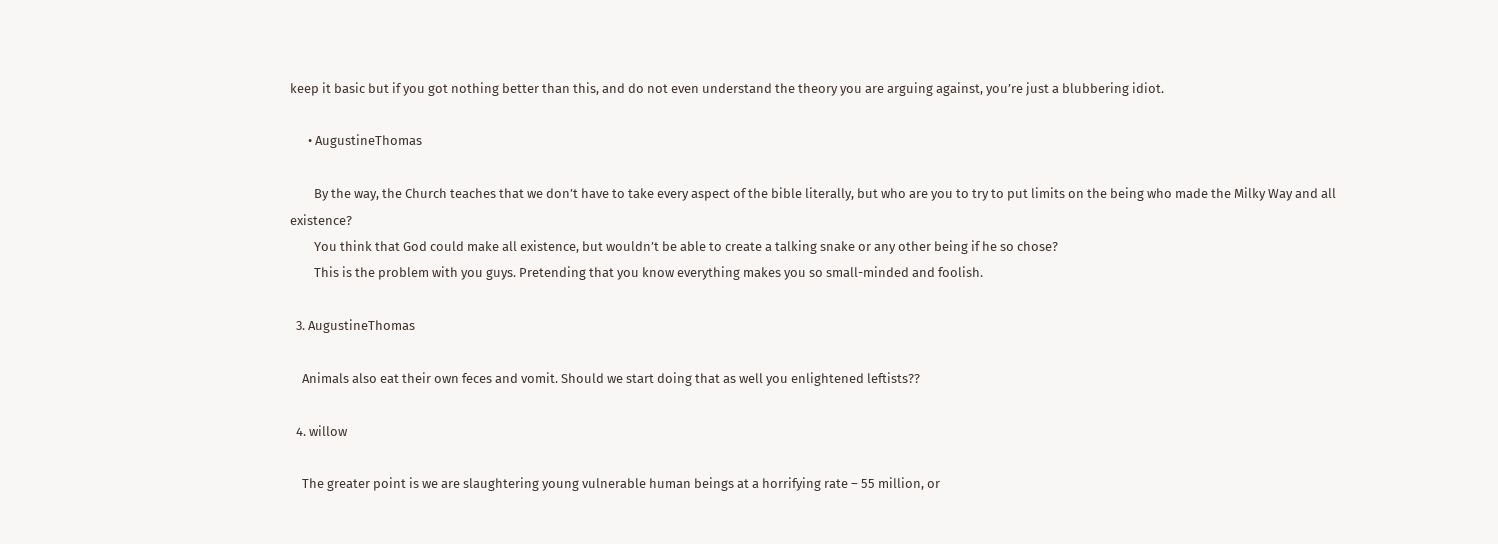keep it basic but if you got nothing better than this, and do not even understand the theory you are arguing against, you’re just a blubbering idiot.

      • AugustineThomas

        By the way, the Church teaches that we don’t have to take every aspect of the bible literally, but who are you to try to put limits on the being who made the Milky Way and all existence?
        You think that God could make all existence, but wouldn’t be able to create a talking snake or any other being if he so chose?
        This is the problem with you guys. Pretending that you know everything makes you so small-minded and foolish.

  3. AugustineThomas

    Animals also eat their own feces and vomit. Should we start doing that as well you enlightened leftists??

  4. willow

    The greater point is we are slaughtering young vulnerable human beings at a horrifying rate – 55 million, or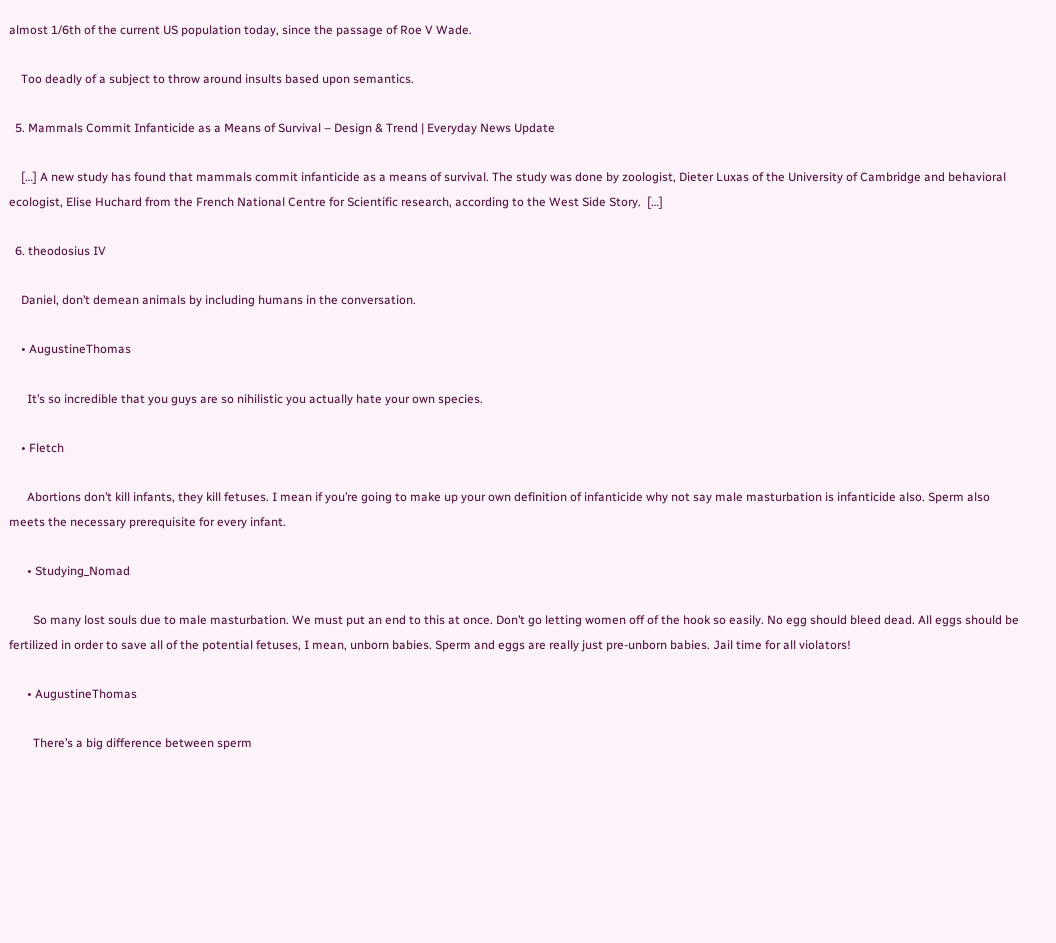almost 1/6th of the current US population today, since the passage of Roe V Wade.

    Too deadly of a subject to throw around insults based upon semantics.

  5. Mammals Commit Infanticide as a Means of Survival – Design & Trend | Everyday News Update

    […] A new study has found that mammals commit infanticide as a means of survival. The study was done by zoologist, Dieter Luxas of the University of Cambridge and behavioral ecologist, Elise Huchard from the French National Centre for Scientific research, according to the West Side Story.  […]

  6. theodosius IV

    Daniel, don’t demean animals by including humans in the conversation.

    • AugustineThomas

      It’s so incredible that you guys are so nihilistic you actually hate your own species.

    • Fletch

      Abortions don’t kill infants, they kill fetuses. I mean if you’re going to make up your own definition of infanticide why not say male masturbation is infanticide also. Sperm also meets the necessary prerequisite for every infant.

      • Studying_Nomad

        So many lost souls due to male masturbation. We must put an end to this at once. Don’t go letting women off of the hook so easily. No egg should bleed dead. All eggs should be fertilized in order to save all of the potential fetuses, I mean, unborn babies. Sperm and eggs are really just pre-unborn babies. Jail time for all violators!

      • AugustineThomas

        There’s a big difference between sperm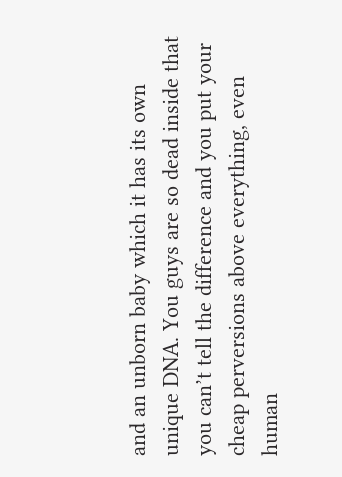and an unborn baby which it has its own unique DNA. You guys are so dead inside that you can’t tell the difference and you put your cheap perversions above everything, even human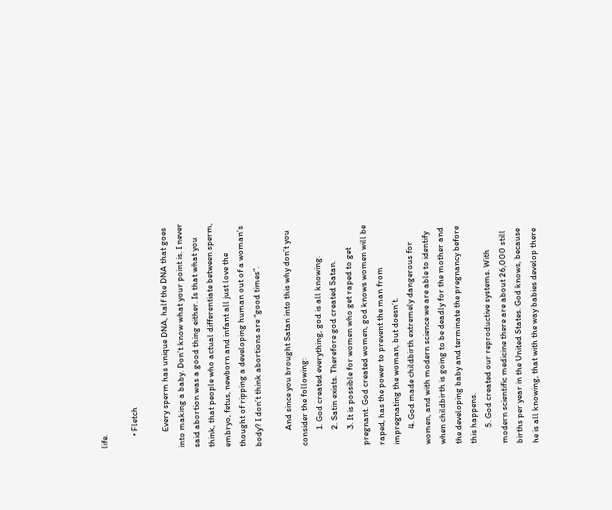life.

      • Fletch

        Every sperm has unique DNA, half the DNA that goes into making a baby. Don’t know what your point is. I never said abortion was a good thing either. Is that what you think, that people who actual differentiate between sperm, embryo, fetus, newborn and infant all just love the thought of ripping a developing human out of a woman’s body? I don’t think abortions are “good times”.

        And since you brought Satan into this why don’t you consider the following:
        1. God created everything, god is all knowing.
        2. Satin exists. Therefore god created Satan.
        3. It is possible for women who get raped to get pregnant. God created women, god knows women will be raped, has the power to prevent the man from impregnating the woman, but doesn’t.
        4. God made childbirth extremely dangerous for women, and with modern science we are able to identify when childbirth is going to be deadly for the mother and the developing baby and terminate the pregnancy before this happens.
        5. God created our reproductive systems. With modern scientific medicine there are about 26,000 still births per year in the United States. God knows, because he is all knowing, that with the way babies develop there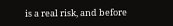is a real risk, and before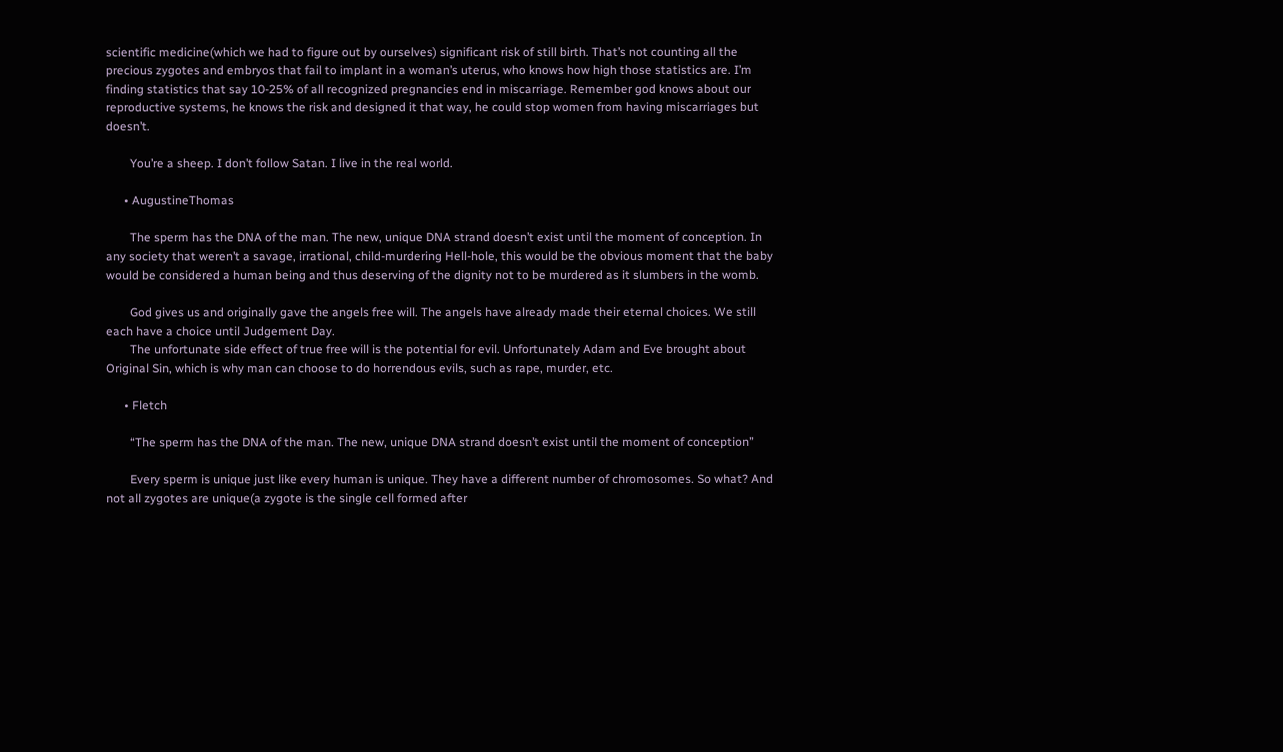scientific medicine(which we had to figure out by ourselves) significant risk of still birth. That’s not counting all the precious zygotes and embryos that fail to implant in a woman’s uterus, who knows how high those statistics are. I’m finding statistics that say 10-25% of all recognized pregnancies end in miscarriage. Remember god knows about our reproductive systems, he knows the risk and designed it that way, he could stop women from having miscarriages but doesn’t.

        You’re a sheep. I don’t follow Satan. I live in the real world.

      • AugustineThomas

        The sperm has the DNA of the man. The new, unique DNA strand doesn’t exist until the moment of conception. In any society that weren’t a savage, irrational, child-murdering Hell-hole, this would be the obvious moment that the baby would be considered a human being and thus deserving of the dignity not to be murdered as it slumbers in the womb.

        God gives us and originally gave the angels free will. The angels have already made their eternal choices. We still each have a choice until Judgement Day.
        The unfortunate side effect of true free will is the potential for evil. Unfortunately Adam and Eve brought about Original Sin, which is why man can choose to do horrendous evils, such as rape, murder, etc.

      • Fletch

        “The sperm has the DNA of the man. The new, unique DNA strand doesn’t exist until the moment of conception”

        Every sperm is unique just like every human is unique. They have a different number of chromosomes. So what? And not all zygotes are unique(a zygote is the single cell formed after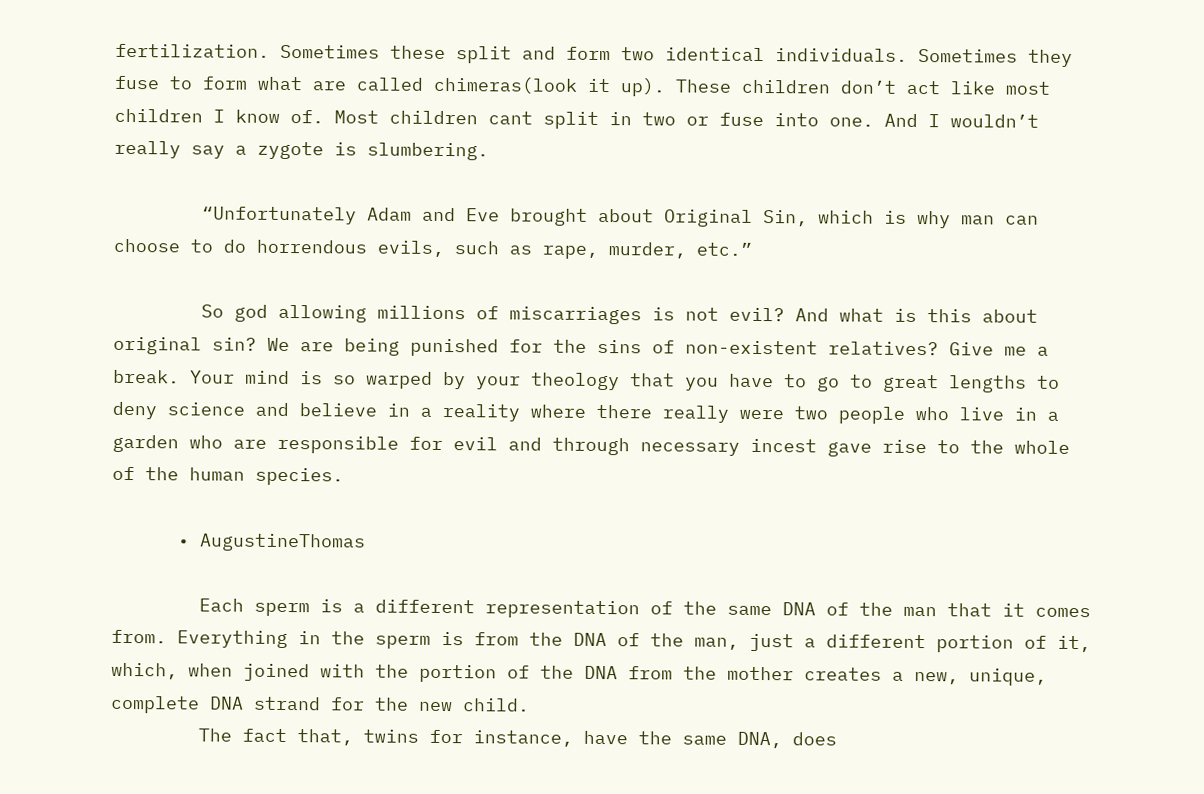fertilization. Sometimes these split and form two identical individuals. Sometimes they fuse to form what are called chimeras(look it up). These children don’t act like most children I know of. Most children cant split in two or fuse into one. And I wouldn’t really say a zygote is slumbering.

        “Unfortunately Adam and Eve brought about Original Sin, which is why man can choose to do horrendous evils, such as rape, murder, etc.”

        So god allowing millions of miscarriages is not evil? And what is this about original sin? We are being punished for the sins of non-existent relatives? Give me a break. Your mind is so warped by your theology that you have to go to great lengths to deny science and believe in a reality where there really were two people who live in a garden who are responsible for evil and through necessary incest gave rise to the whole of the human species.

      • AugustineThomas

        Each sperm is a different representation of the same DNA of the man that it comes from. Everything in the sperm is from the DNA of the man, just a different portion of it, which, when joined with the portion of the DNA from the mother creates a new, unique, complete DNA strand for the new child.
        The fact that, twins for instance, have the same DNA, does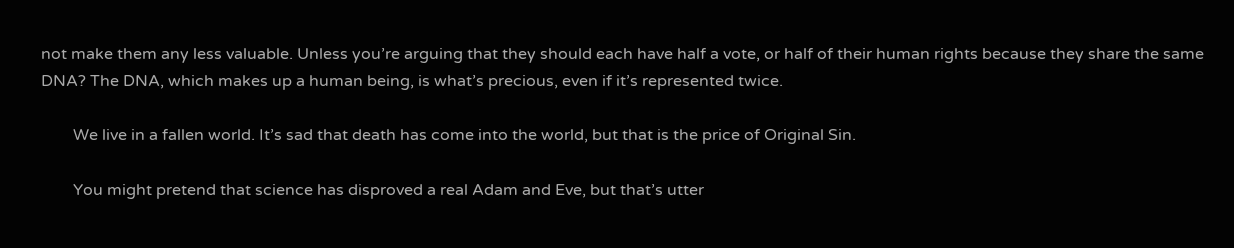not make them any less valuable. Unless you’re arguing that they should each have half a vote, or half of their human rights because they share the same DNA? The DNA, which makes up a human being, is what’s precious, even if it’s represented twice.

        We live in a fallen world. It’s sad that death has come into the world, but that is the price of Original Sin.

        You might pretend that science has disproved a real Adam and Eve, but that’s utter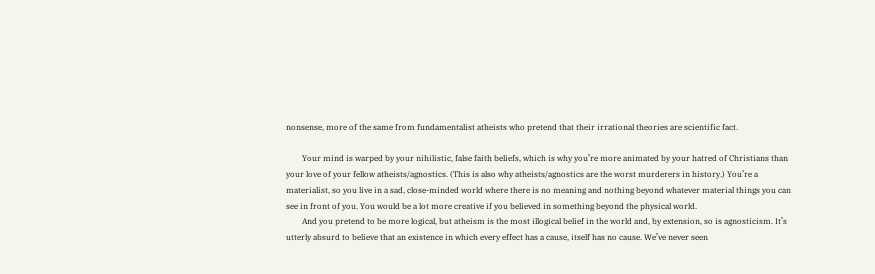nonsense, more of the same from fundamentalist atheists who pretend that their irrational theories are scientific fact.

        Your mind is warped by your nihilistic, false faith beliefs, which is why you’re more animated by your hatred of Christians than your love of your fellow atheists/agnostics. (This is also why atheists/agnostics are the worst murderers in history.) You’re a materialist, so you live in a sad, close-minded world where there is no meaning and nothing beyond whatever material things you can see in front of you. You would be a lot more creative if you believed in something beyond the physical world.
        And you pretend to be more logical, but atheism is the most illogical belief in the world and, by extension, so is agnosticism. It’s utterly absurd to believe that an existence in which every effect has a cause, itself has no cause. We’ve never seen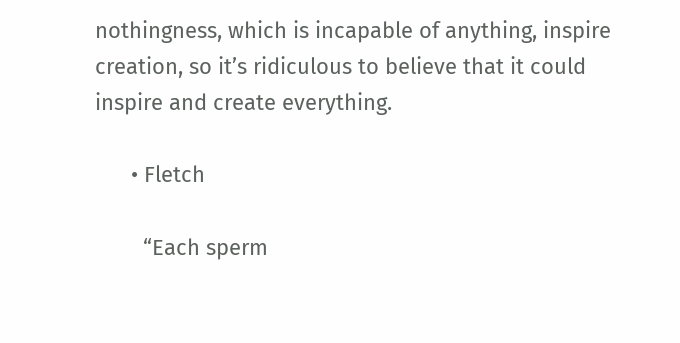nothingness, which is incapable of anything, inspire creation, so it’s ridiculous to believe that it could inspire and create everything.

      • Fletch

        “Each sperm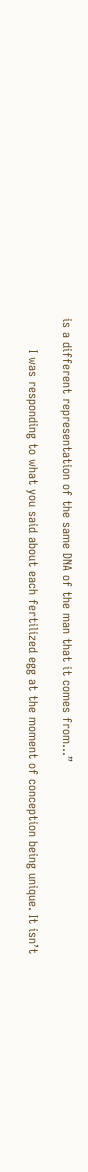is a different representation of the same DNA of the man that it comes from…”

        I was responding to what you said about each fertilized egg at the moment of conception being unique. It isn’t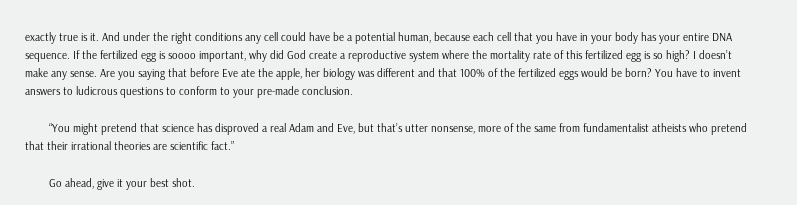exactly true is it. And under the right conditions any cell could have be a potential human, because each cell that you have in your body has your entire DNA sequence. If the fertilized egg is soooo important, why did God create a reproductive system where the mortality rate of this fertilized egg is so high? I doesn’t make any sense. Are you saying that before Eve ate the apple, her biology was different and that 100% of the fertilized eggs would be born? You have to invent answers to ludicrous questions to conform to your pre-made conclusion.

        “You might pretend that science has disproved a real Adam and Eve, but that’s utter nonsense, more of the same from fundamentalist atheists who pretend that their irrational theories are scientific fact.”

        Go ahead, give it your best shot.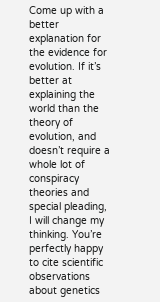Come up with a better explanation for the evidence for evolution. If it’s better at explaining the world than the theory of evolution, and doesn’t require a whole lot of conspiracy theories and special pleading, I will change my thinking. You’re perfectly happy to cite scientific observations about genetics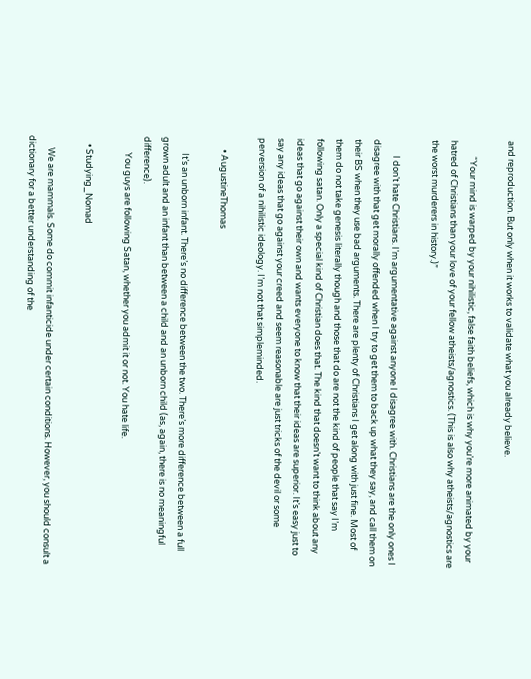and reproduction. But only when it works to validate what you already believe.

        “Your mind is warped by your nihilistic, false faith beliefs, which is why you’re more animated by your hatred of Christians than your love of your fellow atheists/agnostics. (This is also why atheists/agnostics are the worst murderers in history.)”

        I don’t hate Christians. I’m argumentative against anyone I disagree with. Christians are the only ones I disagree with that get morally offended when I try to get them to back up what they say, and call them on their BS when they use bad arguments. There are plenty of Christians I get along with just fine. Most of them do not take genesis literally though and those that do are not the kind of people that say I’m following satan. Only a special kind of Christian does that. The kind that doesn’t want to think about any ideas that go against their own and wants everyone to know that their ideas are superior. It’s easy just to say any ideas that go against your creed and seem reasonable are just tricks of the devil or some perversion of a nihilistic ideology. I’m not that simpleminded.

      • AugustineThomas

        It’s an unborn infant. There’s no difference between the two. There’s more difference between a full grown adult and an infant than between a child and an unborn child (as, again, there is no meaningful difference).
        You guys are following Satan, whether you admit it or not. You hate life.

    • Studying_Nomad

      We are mammals. Some do commit infanticide under certain conditions. However, you should consult a dictionary for a better understanding of the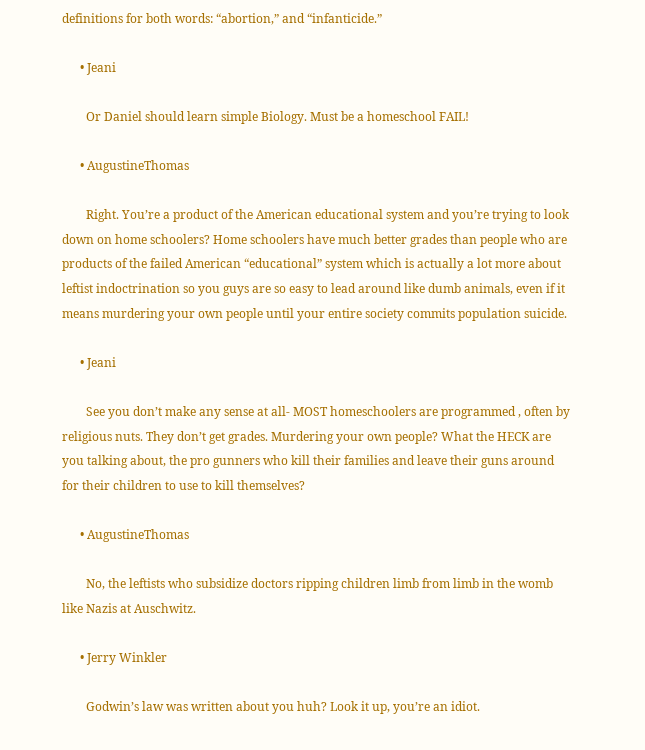definitions for both words: “abortion,” and “infanticide.”

      • Jeani

        Or Daniel should learn simple Biology. Must be a homeschool FAIL!

      • AugustineThomas

        Right. You’re a product of the American educational system and you’re trying to look down on home schoolers? Home schoolers have much better grades than people who are products of the failed American “educational” system which is actually a lot more about leftist indoctrination so you guys are so easy to lead around like dumb animals, even if it means murdering your own people until your entire society commits population suicide.

      • Jeani

        See you don’t make any sense at all- MOST homeschoolers are programmed , often by religious nuts. They don’t get grades. Murdering your own people? What the HECK are you talking about, the pro gunners who kill their families and leave their guns around for their children to use to kill themselves?

      • AugustineThomas

        No, the leftists who subsidize doctors ripping children limb from limb in the womb like Nazis at Auschwitz.

      • Jerry Winkler

        Godwin’s law was written about you huh? Look it up, you’re an idiot.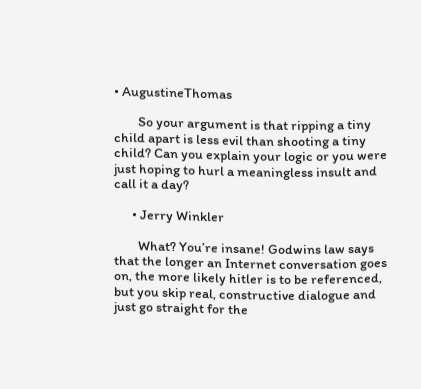• AugustineThomas

        So your argument is that ripping a tiny child apart is less evil than shooting a tiny child? Can you explain your logic or you were just hoping to hurl a meaningless insult and call it a day?

      • Jerry Winkler

        What? You’re insane! Godwins law says that the longer an Internet conversation goes on, the more likely hitler is to be referenced, but you skip real, constructive dialogue and just go straight for the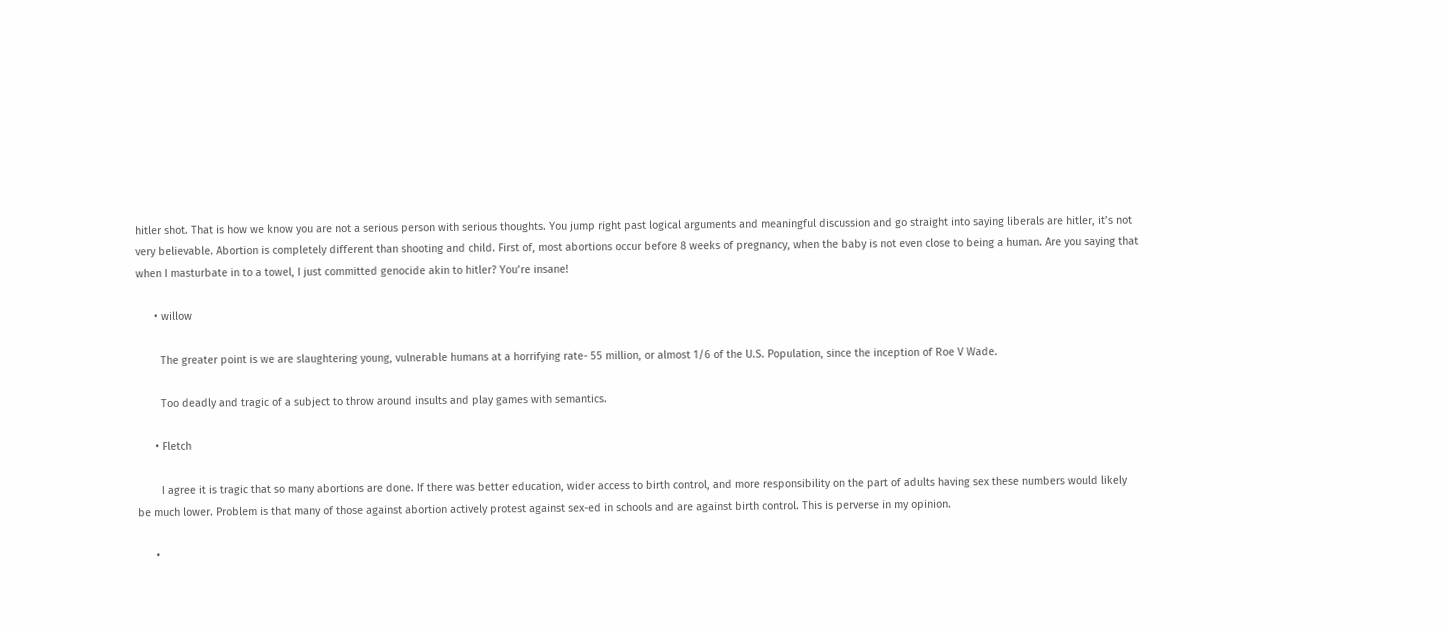hitler shot. That is how we know you are not a serious person with serious thoughts. You jump right past logical arguments and meaningful discussion and go straight into saying liberals are hitler, it’s not very believable. Abortion is completely different than shooting and child. First of, most abortions occur before 8 weeks of pregnancy, when the baby is not even close to being a human. Are you saying that when I masturbate in to a towel, I just committed genocide akin to hitler? You’re insane!

      • willow

        The greater point is we are slaughtering young, vulnerable humans at a horrifying rate- 55 million, or almost 1/6 of the U.S. Population, since the inception of Roe V Wade.

        Too deadly and tragic of a subject to throw around insults and play games with semantics.

      • Fletch

        I agree it is tragic that so many abortions are done. If there was better education, wider access to birth control, and more responsibility on the part of adults having sex these numbers would likely be much lower. Problem is that many of those against abortion actively protest against sex-ed in schools and are against birth control. This is perverse in my opinion.

      •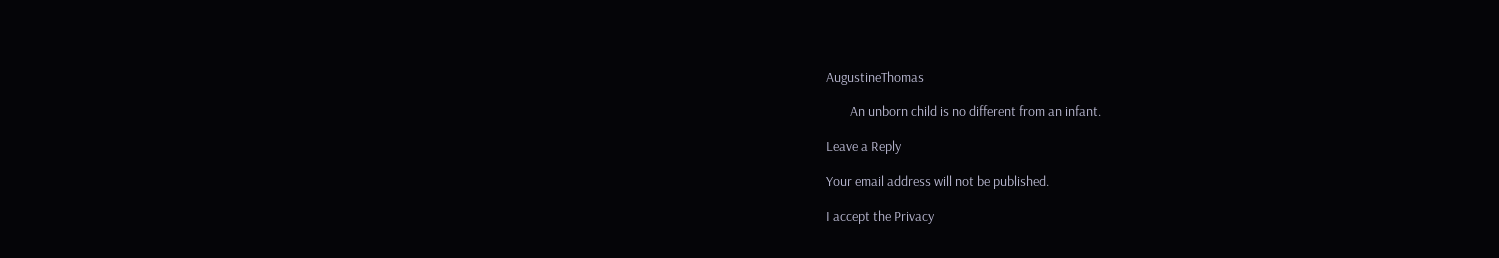AugustineThomas

        An unborn child is no different from an infant.

Leave a Reply

Your email address will not be published.

I accept the Privacy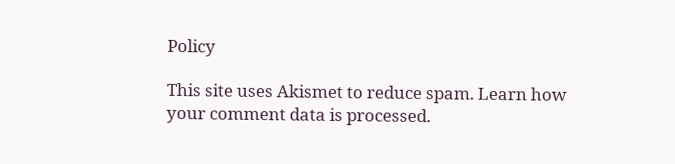Policy

This site uses Akismet to reduce spam. Learn how your comment data is processed.